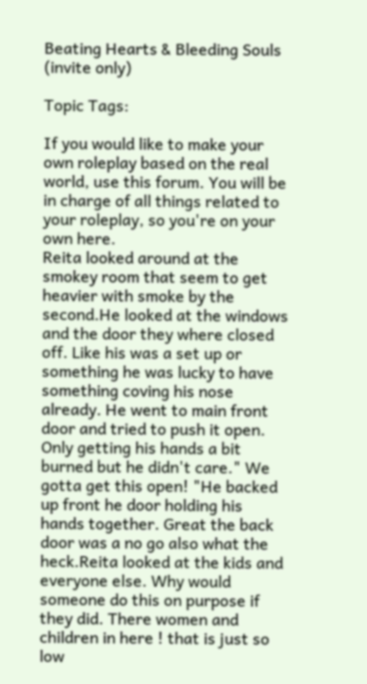Beating Hearts & Bleeding Souls (invite only)

Topic Tags:

If you would like to make your own roleplay based on the real world, use this forum. You will be in charge of all things related to your roleplay, so you're on your own here.
Reita looked around at the smokey room that seem to get heavier with smoke by the second.He looked at the windows and the door they where closed off. Like his was a set up or something he was lucky to have something coving his nose already. He went to main front door and tried to push it open. Only getting his hands a bit burned but he didn't care." We gotta get this open! "He backed up front he door holding his hands together. Great the back door was a no go also what the heck.Reita looked at the kids and everyone else. Why would someone do this on purpose if they did. There women and children in here ! that is just so low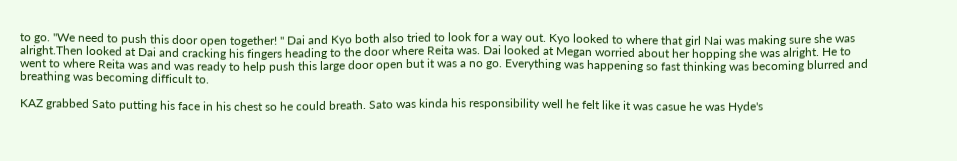to go. "We need to push this door open together! " Dai and Kyo both also tried to look for a way out. Kyo looked to where that girl Nai was making sure she was alright.Then looked at Dai and cracking his fingers heading to the door where Reita was. Dai looked at Megan worried about her hopping she was alright. He to went to where Reita was and was ready to help push this large door open but it was a no go. Everything was happening so fast thinking was becoming blurred and breathing was becoming difficult to.

KAZ grabbed Sato putting his face in his chest so he could breath. Sato was kinda his responsibility well he felt like it was casue he was Hyde's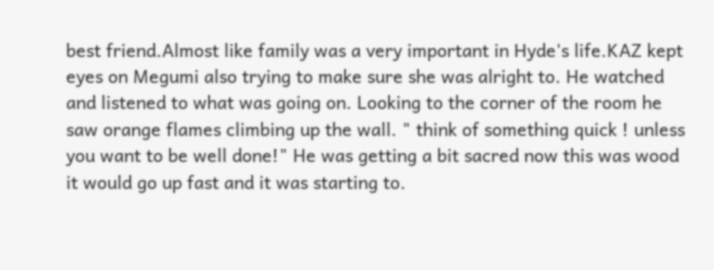best friend.Almost like family was a very important in Hyde's life.KAZ kept eyes on Megumi also trying to make sure she was alright to. He watched and listened to what was going on. Looking to the corner of the room he saw orange flames climbing up the wall. " think of something quick ! unless you want to be well done!" He was getting a bit sacred now this was wood it would go up fast and it was starting to.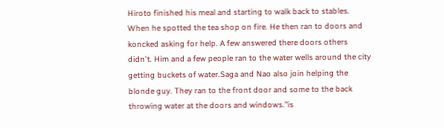Hiroto finished his meal and starting to walk back to stables. When he spotted the tea shop on fire. He then ran to doors and koncked asking for help. A few answered there doors others didn't. Him and a few people ran to the water wells around the city getting buckets of water.Saga and Nao also join helping the blonde guy. They ran to the front door and some to the back throwing water at the doors and windows."is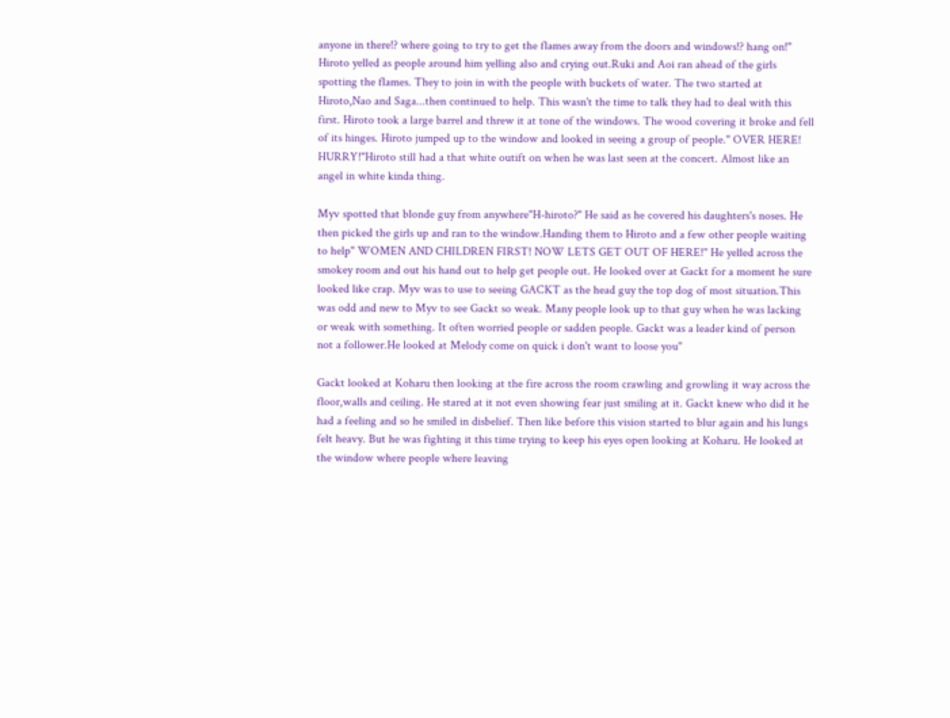anyone in there!? where going to try to get the flames away from the doors and windows!? hang on!" Hiroto yelled as people around him yelling also and crying out.Ruki and Aoi ran ahead of the girls spotting the flames. They to join in with the people with buckets of water. The two started at Hiroto,Nao and Saga...then continued to help. This wasn't the time to talk they had to deal with this first. Hiroto took a large barrel and threw it at tone of the windows. The wood covering it broke and fell of its hinges. Hiroto jumped up to the window and looked in seeing a group of people." OVER HERE! HURRY!"Hiroto still had a that white outift on when he was last seen at the concert. Almost like an angel in white kinda thing.

Myv spotted that blonde guy from anywhere"H-hiroto?" He said as he covered his daughters's noses. He then picked the girls up and ran to the window.Handing them to Hiroto and a few other people waiting to help" WOMEN AND CHILDREN FIRST! NOW LETS GET OUT OF HERE!" He yelled across the smokey room and out his hand out to help get people out. He looked over at Gackt for a moment he sure looked like crap. Myv was to use to seeing GACKT as the head guy the top dog of most situation.This was odd and new to Myv to see Gackt so weak. Many people look up to that guy when he was lacking or weak with something. It often worried people or sadden people. Gackt was a leader kind of person not a follower.He looked at Melody come on quick i don't want to loose you"

Gackt looked at Koharu then looking at the fire across the room crawling and growling it way across the floor,walls and ceiling. He stared at it not even showing fear just smiling at it. Gackt knew who did it he had a feeling and so he smiled in disbelief. Then like before this vision started to blur again and his lungs felt heavy. But he was fighting it this time trying to keep his eyes open looking at Koharu. He looked at the window where people where leaving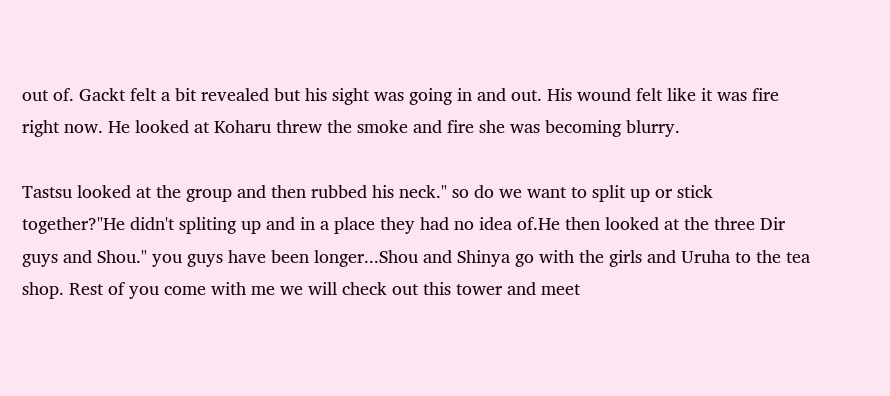out of. Gackt felt a bit revealed but his sight was going in and out. His wound felt like it was fire right now. He looked at Koharu threw the smoke and fire she was becoming blurry.

Tastsu looked at the group and then rubbed his neck." so do we want to split up or stick together?"He didn't spliting up and in a place they had no idea of.He then looked at the three Dir guys and Shou." you guys have been longer...Shou and Shinya go with the girls and Uruha to the tea shop. Rest of you come with me we will check out this tower and meet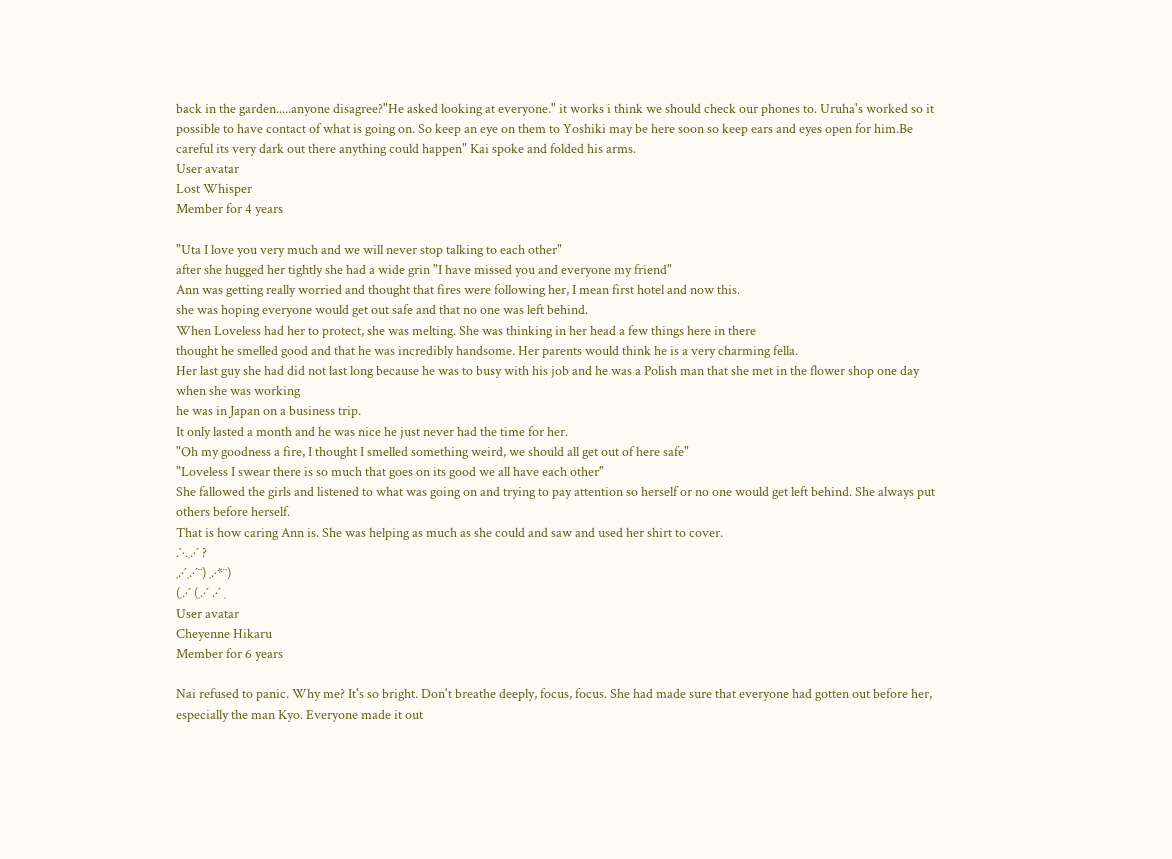back in the garden.....anyone disagree?"He asked looking at everyone." it works i think we should check our phones to. Uruha's worked so it possible to have contact of what is going on. So keep an eye on them to Yoshiki may be here soon so keep ears and eyes open for him.Be careful its very dark out there anything could happen" Kai spoke and folded his arms.
User avatar
Lost Whisper
Member for 4 years

"Uta I love you very much and we will never stop talking to each other"
after she hugged her tightly she had a wide grin "I have missed you and everyone my friend"
Ann was getting really worried and thought that fires were following her, I mean first hotel and now this.
she was hoping everyone would get out safe and that no one was left behind.
When Loveless had her to protect, she was melting. She was thinking in her head a few things here in there
thought he smelled good and that he was incredibly handsome. Her parents would think he is a very charming fella.
Her last guy she had did not last long because he was to busy with his job and he was a Polish man that she met in the flower shop one day when she was working
he was in Japan on a business trip.
It only lasted a month and he was nice he just never had the time for her.
"Oh my goodness a fire, I thought I smelled something weird, we should all get out of here safe"
"Loveless I swear there is so much that goes on its good we all have each other"
She fallowed the girls and listened to what was going on and trying to pay attention so herself or no one would get left behind. She always put others before herself.
That is how caring Ann is. She was helping as much as she could and saw and used her shirt to cover.
.`·.¸.·´ ?
¸.·´¸.·´¨) ¸.·*¨)
(¸.·´ (¸.·´ .·´ ¸
User avatar
Cheyenne Hikaru
Member for 6 years

Nai refused to panic. Why me? It's so bright. Don't breathe deeply, focus, focus. She had made sure that everyone had gotten out before her, especially the man Kyo. Everyone made it out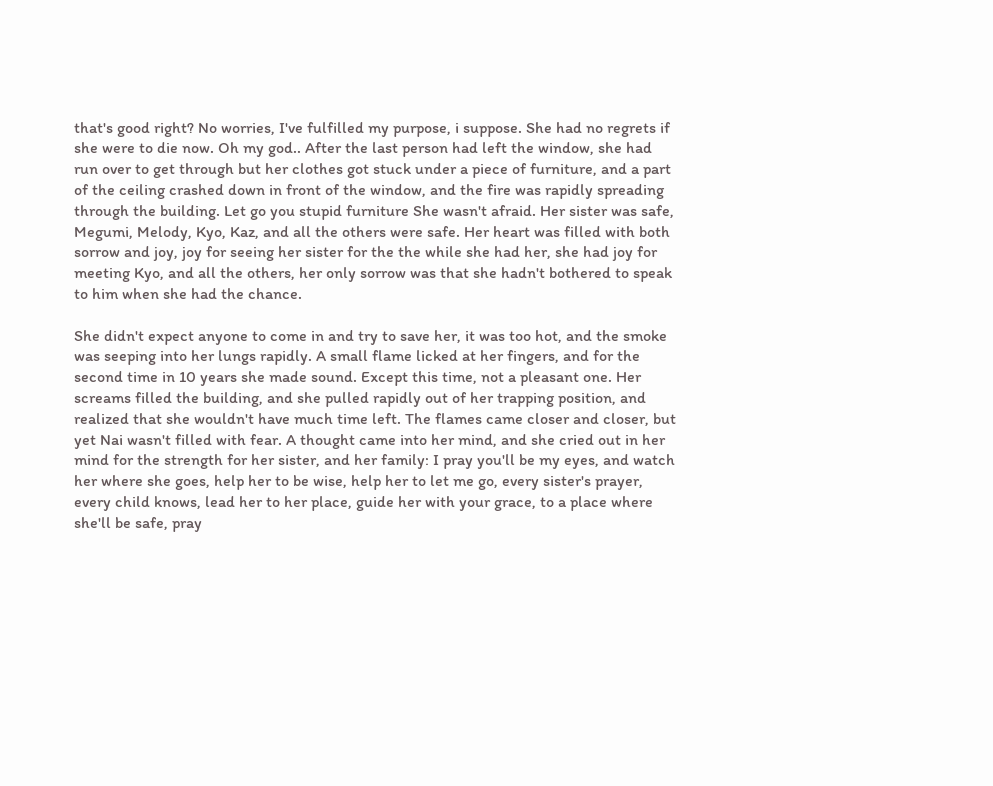that's good right? No worries, I've fulfilled my purpose, i suppose. She had no regrets if she were to die now. Oh my god.. After the last person had left the window, she had run over to get through but her clothes got stuck under a piece of furniture, and a part of the ceiling crashed down in front of the window, and the fire was rapidly spreading through the building. Let go you stupid furniture She wasn't afraid. Her sister was safe, Megumi, Melody, Kyo, Kaz, and all the others were safe. Her heart was filled with both sorrow and joy, joy for seeing her sister for the the while she had her, she had joy for meeting Kyo, and all the others, her only sorrow was that she hadn't bothered to speak to him when she had the chance.

She didn't expect anyone to come in and try to save her, it was too hot, and the smoke was seeping into her lungs rapidly. A small flame licked at her fingers, and for the second time in 10 years she made sound. Except this time, not a pleasant one. Her screams filled the building, and she pulled rapidly out of her trapping position, and realized that she wouldn't have much time left. The flames came closer and closer, but yet Nai wasn't filled with fear. A thought came into her mind, and she cried out in her mind for the strength for her sister, and her family: I pray you'll be my eyes, and watch her where she goes, help her to be wise, help her to let me go, every sister's prayer, every child knows, lead her to her place, guide her with your grace, to a place where she'll be safe, pray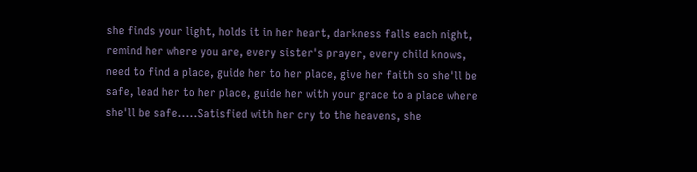she finds your light, holds it in her heart, darkness falls each night, remind her where you are, every sister's prayer, every child knows, need to find a place, guide her to her place, give her faith so she'll be safe, lead her to her place, guide her with your grace to a place where she'll be safe.....Satisfied with her cry to the heavens, she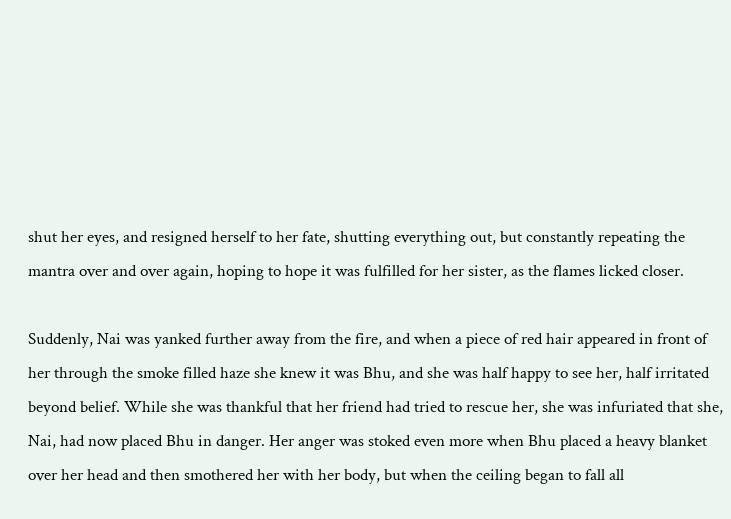shut her eyes, and resigned herself to her fate, shutting everything out, but constantly repeating the mantra over and over again, hoping to hope it was fulfilled for her sister, as the flames licked closer.

Suddenly, Nai was yanked further away from the fire, and when a piece of red hair appeared in front of her through the smoke filled haze she knew it was Bhu, and she was half happy to see her, half irritated beyond belief. While she was thankful that her friend had tried to rescue her, she was infuriated that she, Nai, had now placed Bhu in danger. Her anger was stoked even more when Bhu placed a heavy blanket over her head and then smothered her with her body, but when the ceiling began to fall all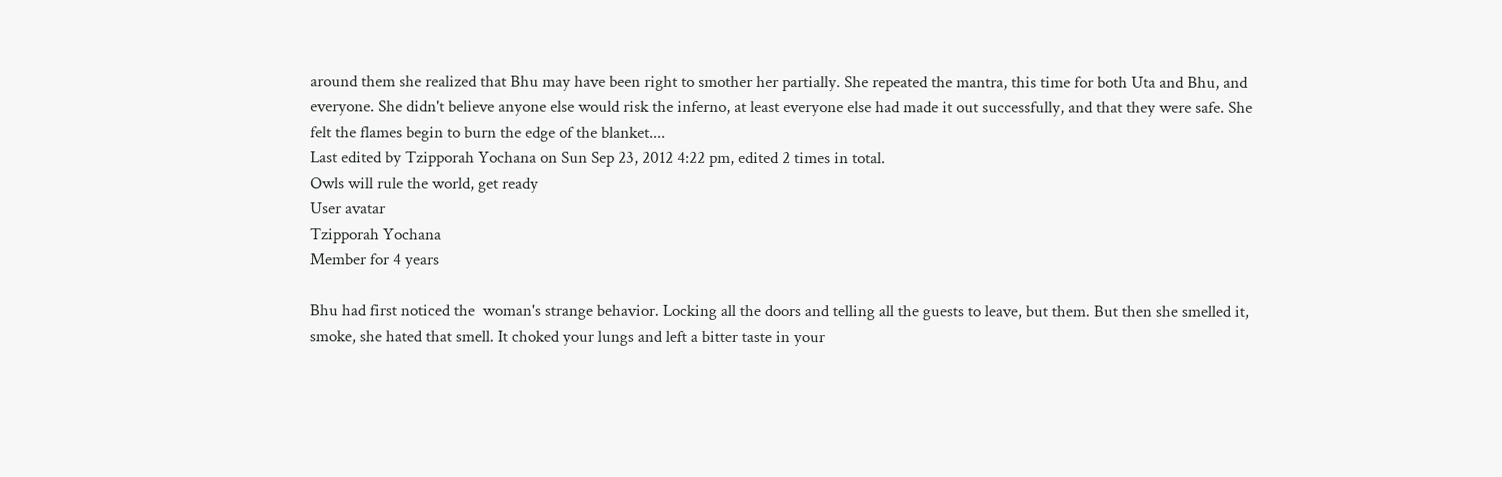around them she realized that Bhu may have been right to smother her partially. She repeated the mantra, this time for both Uta and Bhu, and everyone. She didn't believe anyone else would risk the inferno, at least everyone else had made it out successfully, and that they were safe. She felt the flames begin to burn the edge of the blanket....
Last edited by Tzipporah Yochana on Sun Sep 23, 2012 4:22 pm, edited 2 times in total.
Owls will rule the world, get ready
User avatar
Tzipporah Yochana
Member for 4 years

Bhu had first noticed the  woman's strange behavior. Locking all the doors and telling all the guests to leave, but them. But then she smelled it, smoke, she hated that smell. It choked your lungs and left a bitter taste in your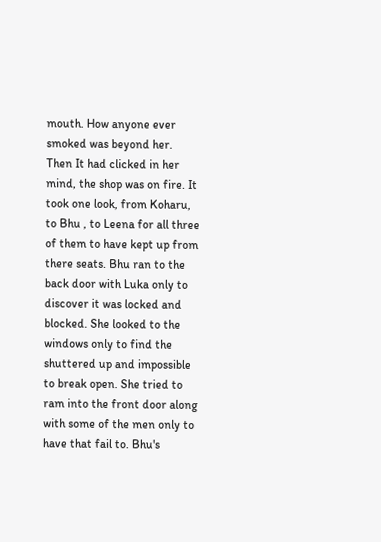mouth. How anyone ever smoked was beyond her. Then It had clicked in her mind, the shop was on fire. It took one look, from Koharu, to Bhu , to Leena for all three of them to have kept up from there seats. Bhu ran to the back door with Luka only to discover it was locked and blocked. She looked to the windows only to find the shuttered up and impossible to break open. She tried to ram into the front door along with some of the men only to have that fail to. Bhu's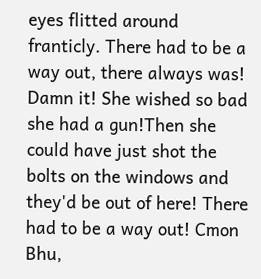eyes flitted around franticly. There had to be a way out, there always was! Damn it! She wished so bad she had a gun!Then she could have just shot the bolts on the windows and they'd be out of here! There had to be a way out! Cmon Bhu,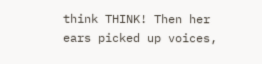think THINK! Then her ears picked up voices,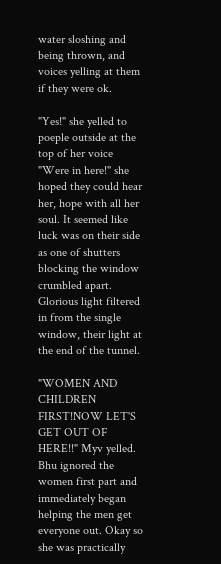water sloshing and being thrown, and voices yelling at them if they were ok.

"Yes!" she yelled to poeple outside at the top of her voice "Were in here!" she hoped they could hear her, hope with all her soul. It seemed like luck was on their side as one of shutters blocking the window crumbled apart. Glorious light filtered in from the single window, their light at the end of the tunnel.

"WOMEN AND CHILDREN FIRST!NOW LET'S GET OUT OF HERE!!" Myv yelled. Bhu ignored the women first part and immediately began helping the men get everyone out. Okay so she was practically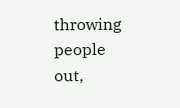throwing people out,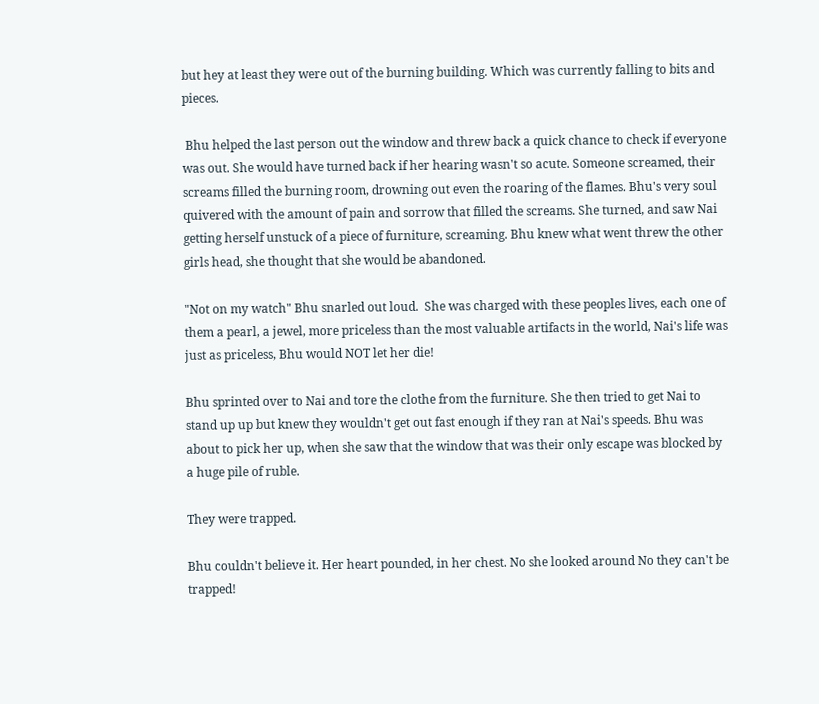but hey at least they were out of the burning building. Which was currently falling to bits and pieces.

 Bhu helped the last person out the window and threw back a quick chance to check if everyone was out. She would have turned back if her hearing wasn't so acute. Someone screamed, their screams filled the burning room, drowning out even the roaring of the flames. Bhu's very soul quivered with the amount of pain and sorrow that filled the screams. She turned, and saw Nai getting herself unstuck of a piece of furniture, screaming. Bhu knew what went threw the other girls head, she thought that she would be abandoned.

"Not on my watch" Bhu snarled out loud.  She was charged with these peoples lives, each one of them a pearl, a jewel, more priceless than the most valuable artifacts in the world, Nai's life was just as priceless, Bhu would NOT let her die!

Bhu sprinted over to Nai and tore the clothe from the furniture. She then tried to get Nai to stand up up but knew they wouldn't get out fast enough if they ran at Nai's speeds. Bhu was about to pick her up, when she saw that the window that was their only escape was blocked by a huge pile of ruble.

They were trapped.

Bhu couldn't believe it. Her heart pounded, in her chest. No she looked around No they can't be trapped!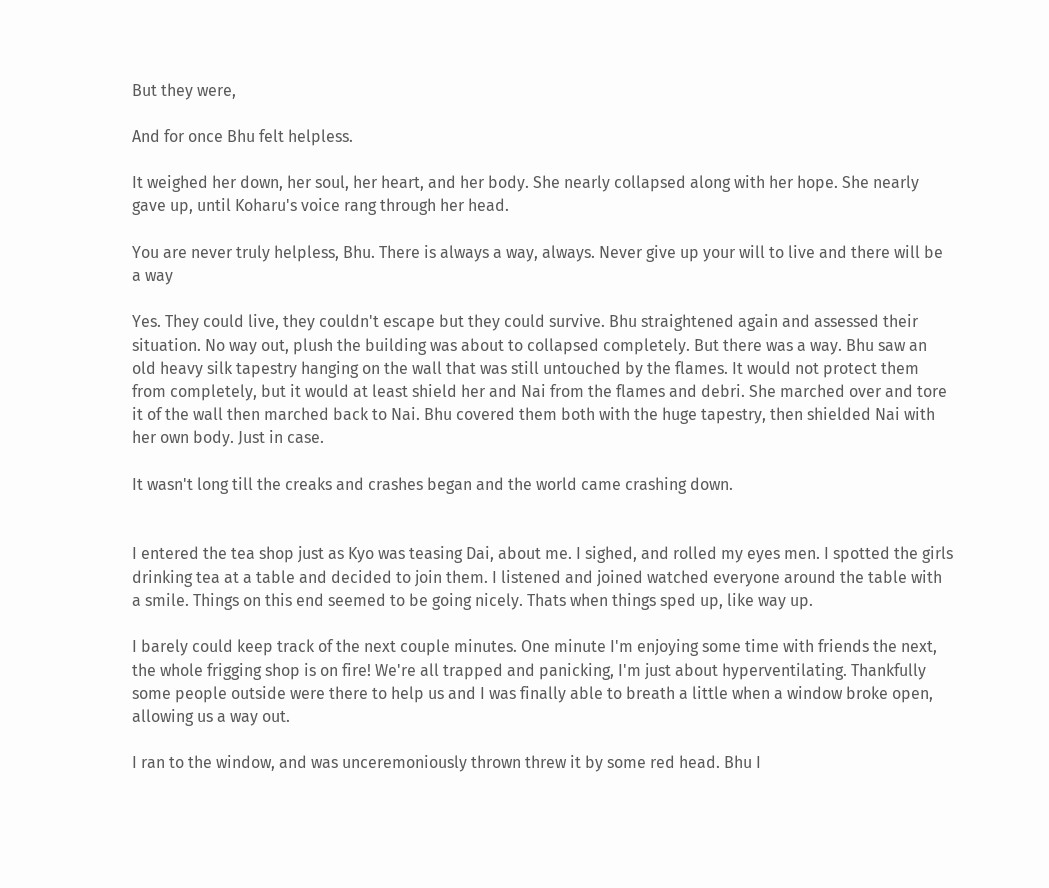But they were,

And for once Bhu felt helpless.

It weighed her down, her soul, her heart, and her body. She nearly collapsed along with her hope. She nearly gave up, until Koharu's voice rang through her head.

You are never truly helpless, Bhu. There is always a way, always. Never give up your will to live and there will be a way

Yes. They could live, they couldn't escape but they could survive. Bhu straightened again and assessed their situation. No way out, plush the building was about to collapsed completely. But there was a way. Bhu saw an old heavy silk tapestry hanging on the wall that was still untouched by the flames. It would not protect them from completely, but it would at least shield her and Nai from the flames and debri. She marched over and tore it of the wall then marched back to Nai. Bhu covered them both with the huge tapestry, then shielded Nai with her own body. Just in case.

It wasn't long till the creaks and crashes began and the world came crashing down.


I entered the tea shop just as Kyo was teasing Dai, about me. I sighed, and rolled my eyes men. I spotted the girls drinking tea at a table and decided to join them. I listened and joined watched everyone around the table with a smile. Things on this end seemed to be going nicely. Thats when things sped up, like way up.

I barely could keep track of the next couple minutes. One minute I'm enjoying some time with friends the next, the whole frigging shop is on fire! We're all trapped and panicking, I'm just about hyperventilating. Thankfully some people outside were there to help us and I was finally able to breath a little when a window broke open, allowing us a way out.

I ran to the window, and was unceremoniously thrown threw it by some red head. Bhu I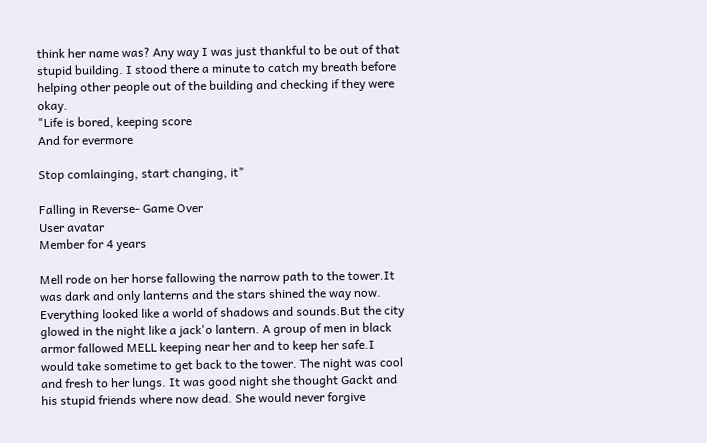think her name was? Any way I was just thankful to be out of that stupid building. I stood there a minute to catch my breath before helping other people out of the building and checking if they were okay.
"Life is bored, keeping score
And for evermore

Stop comlainging, start changing, it"

Falling in Reverse- Game Over
User avatar
Member for 4 years

Mell rode on her horse fallowing the narrow path to the tower.It was dark and only lanterns and the stars shined the way now. Everything looked like a world of shadows and sounds.But the city glowed in the night like a jack'o lantern. A group of men in black armor fallowed MELL keeping near her and to keep her safe.I would take sometime to get back to the tower. The night was cool and fresh to her lungs. It was good night she thought Gackt and his stupid friends where now dead. She would never forgive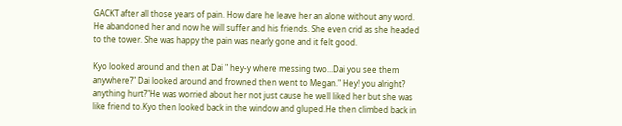GACKT after all those years of pain. How dare he leave her an alone without any word. He abandoned her and now he will suffer and his friends. She even crid as she headed to the tower. She was happy the pain was nearly gone and it felt good.

Kyo looked around and then at Dai " hey-y where messing two...Dai you see them anywhere?" Dai looked around and frowned then went to Megan." Hey! you alright? anything hurt?"He was worried about her not just cause he well liked her but she was like friend to.Kyo then looked back in the window and gluped.He then climbed back in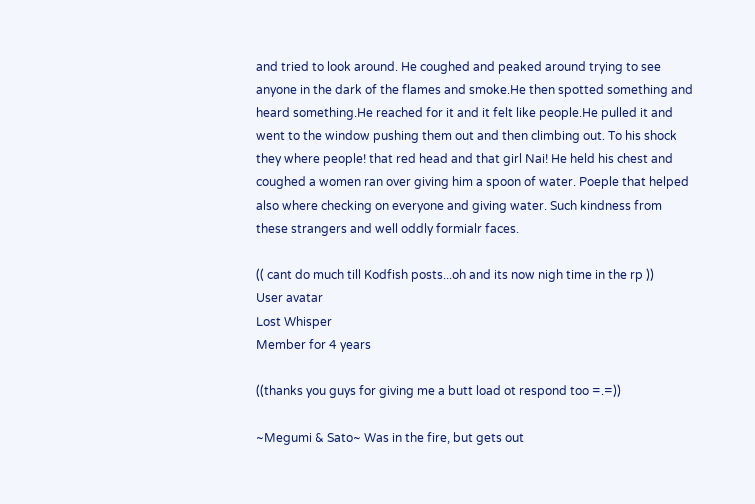and tried to look around. He coughed and peaked around trying to see anyone in the dark of the flames and smoke.He then spotted something and heard something.He reached for it and it felt like people.He pulled it and went to the window pushing them out and then climbing out. To his shock they where people! that red head and that girl Nai! He held his chest and coughed a women ran over giving him a spoon of water. Poeple that helped also where checking on everyone and giving water. Such kindness from these strangers and well oddly formialr faces.

(( cant do much till Kodfish posts...oh and its now nigh time in the rp ))
User avatar
Lost Whisper
Member for 4 years

((thanks you guys for giving me a butt load ot respond too =.=))

~Megumi & Sato~ Was in the fire, but gets out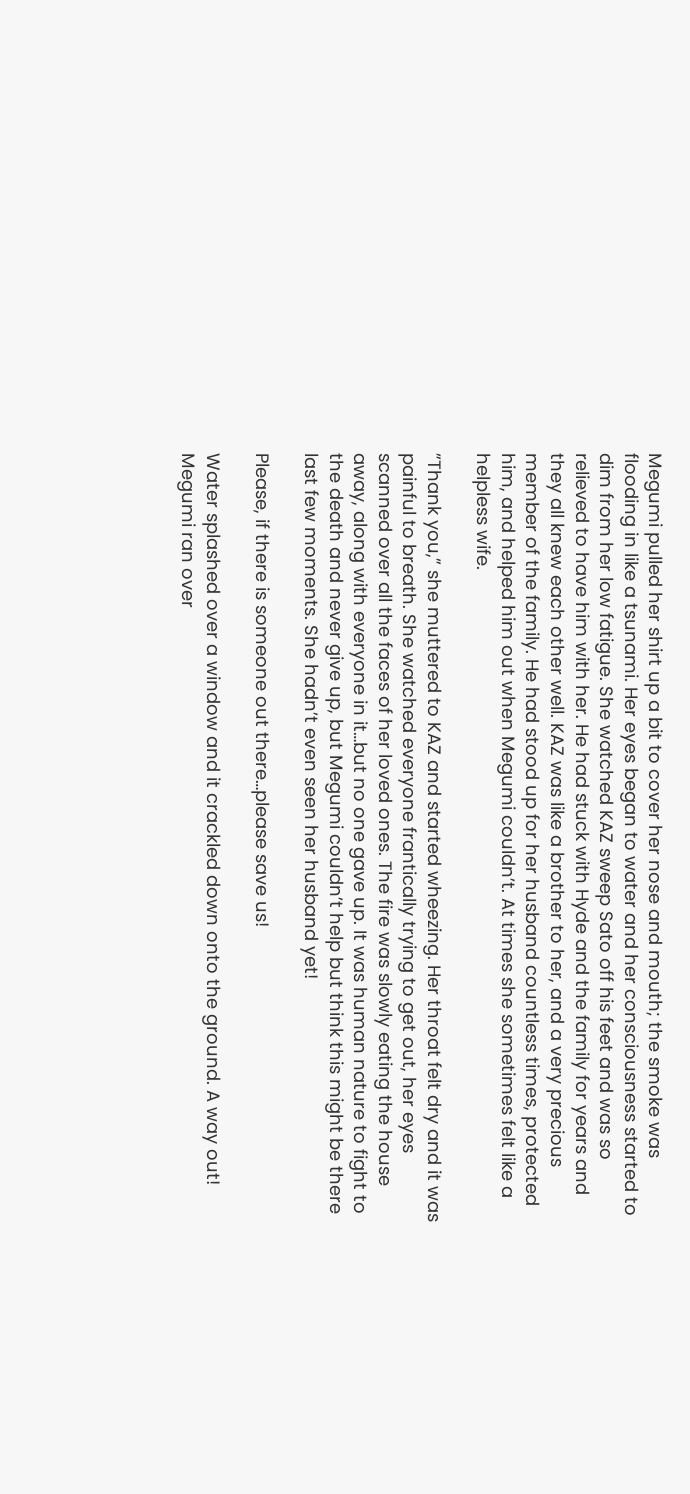Megumi pulled her shirt up a bit to cover her nose and mouth; the smoke was flooding in like a tsunami. Her eyes began to water and her consciousness started to dim from her low fatigue. She watched KAZ sweep Sato off his feet and was so relieved to have him with her. He had stuck with Hyde and the family for years and they all knew each other well. KAZ was like a brother to her, and a very precious member of the family. He had stood up for her husband countless times, protected him, and helped him out when Megumi couldn’t. At times she sometimes felt like a helpless wife.

”Thank you,” she muttered to KAZ and started wheezing. Her throat felt dry and it was painful to breath. She watched everyone frantically trying to get out, her eyes scanned over all the faces of her loved ones. The fire was slowly eating the house away, along with everyone in it…but no one gave up. It was human nature to fight to the death and never give up, but Megumi couldn’t help but think this might be there last few moments. She hadn’t even seen her husband yet!

Please, if there is someone out there…please save us!

Water splashed over a window and it crackled down onto the ground. A way out! Megumi ran over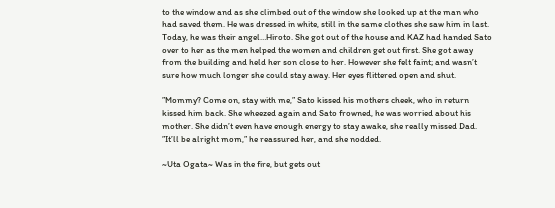to the window and as she climbed out of the window she looked up at the man who had saved them. He was dressed in white, still in the same clothes she saw him in last. Today, he was their angel…Hiroto. She got out of the house and KAZ had handed Sato over to her as the men helped the women and children get out first. She got away from the building and held her son close to her. However she felt faint; and wasn’t sure how much longer she could stay away. Her eyes flittered open and shut.

”Mommy? Come on, stay with me,” Sato kissed his mothers cheek, who in return kissed him back. She wheezed again and Sato frowned, he was worried about his mother. She didn’t even have enough energy to stay awake, she really missed Dad. ”It’ll be alright mom,” he reassured her, and she nodded.

~Uta Ogata~ Was in the fire, but gets out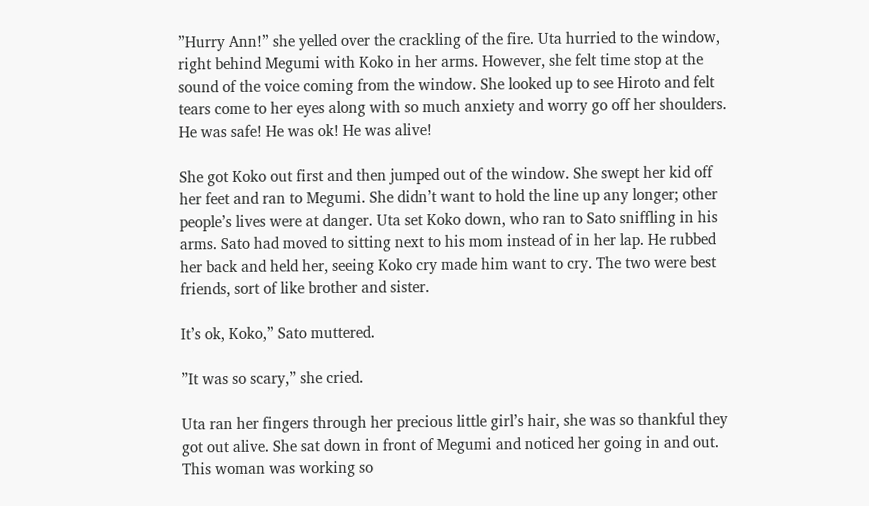”Hurry Ann!” she yelled over the crackling of the fire. Uta hurried to the window, right behind Megumi with Koko in her arms. However, she felt time stop at the sound of the voice coming from the window. She looked up to see Hiroto and felt tears come to her eyes along with so much anxiety and worry go off her shoulders. He was safe! He was ok! He was alive!

She got Koko out first and then jumped out of the window. She swept her kid off her feet and ran to Megumi. She didn’t want to hold the line up any longer; other people’s lives were at danger. Uta set Koko down, who ran to Sato sniffling in his arms. Sato had moved to sitting next to his mom instead of in her lap. He rubbed her back and held her, seeing Koko cry made him want to cry. The two were best friends, sort of like brother and sister.

It’s ok, Koko,” Sato muttered.

”It was so scary,” she cried.

Uta ran her fingers through her precious little girl’s hair, she was so thankful they got out alive. She sat down in front of Megumi and noticed her going in and out. This woman was working so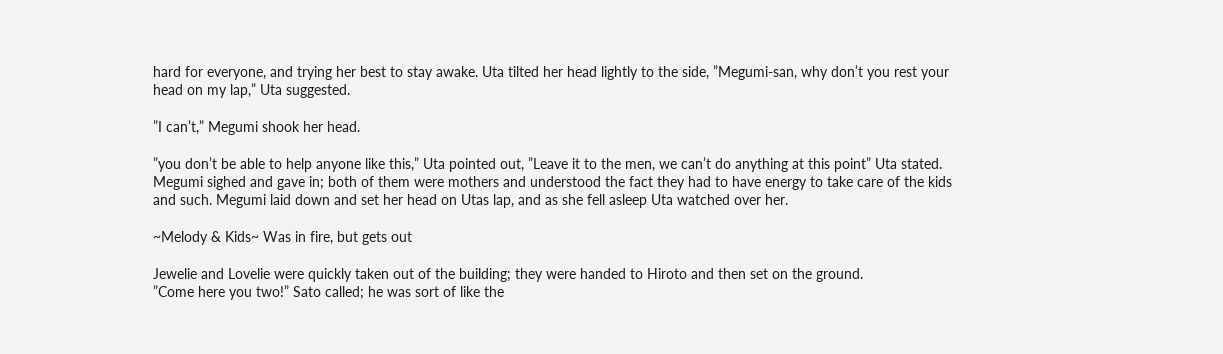hard for everyone, and trying her best to stay awake. Uta tilted her head lightly to the side, ”Megumi-san, why don’t you rest your head on my lap,” Uta suggested.

”I can’t,” Megumi shook her head.

”you don’t be able to help anyone like this,” Uta pointed out, ”Leave it to the men, we can’t do anything at this point” Uta stated. Megumi sighed and gave in; both of them were mothers and understood the fact they had to have energy to take care of the kids and such. Megumi laid down and set her head on Utas lap, and as she fell asleep Uta watched over her.

~Melody & Kids~ Was in fire, but gets out

Jewelie and Lovelie were quickly taken out of the building; they were handed to Hiroto and then set on the ground.
”Come here you two!” Sato called; he was sort of like the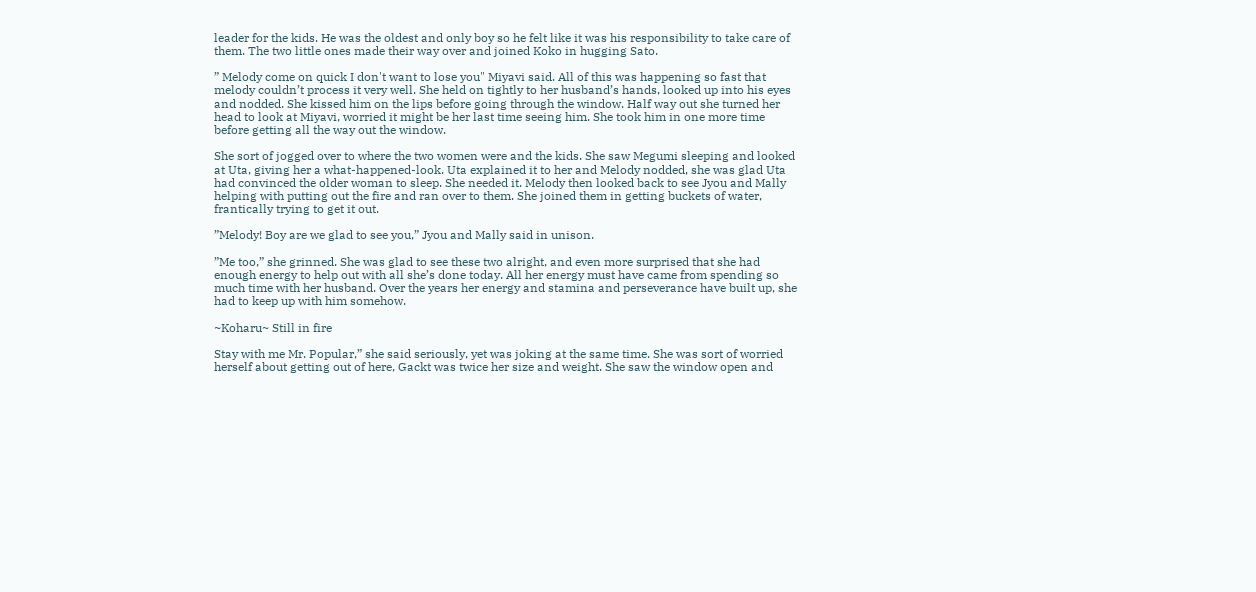leader for the kids. He was the oldest and only boy so he felt like it was his responsibility to take care of them. The two little ones made their way over and joined Koko in hugging Sato.

” Melody come on quick I don't want to lose you" Miyavi said. All of this was happening so fast that melody couldn’t process it very well. She held on tightly to her husband’s hands, looked up into his eyes and nodded. She kissed him on the lips before going through the window. Half way out she turned her head to look at Miyavi, worried it might be her last time seeing him. She took him in one more time before getting all the way out the window.

She sort of jogged over to where the two women were and the kids. She saw Megumi sleeping and looked at Uta, giving her a what-happened-look. Uta explained it to her and Melody nodded, she was glad Uta had convinced the older woman to sleep. She needed it. Melody then looked back to see Jyou and Mally helping with putting out the fire and ran over to them. She joined them in getting buckets of water, frantically trying to get it out.

”Melody! Boy are we glad to see you,” Jyou and Mally said in unison.

”Me too,” she grinned. She was glad to see these two alright, and even more surprised that she had enough energy to help out with all she’s done today. All her energy must have came from spending so much time with her husband. Over the years her energy and stamina and perseverance have built up, she had to keep up with him somehow.

~Koharu~ Still in fire

Stay with me Mr. Popular,” she said seriously, yet was joking at the same time. She was sort of worried herself about getting out of here, Gackt was twice her size and weight. She saw the window open and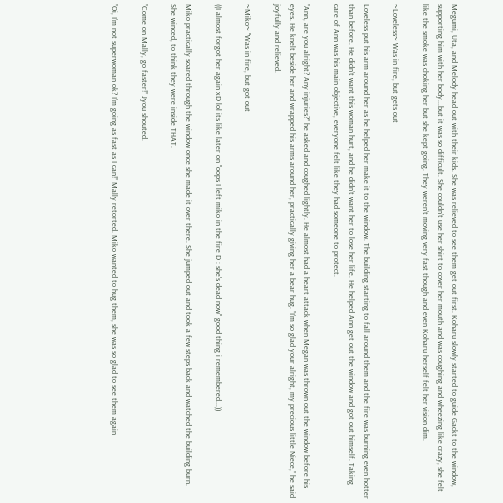Megumi, Uta, and Melody head out with their kids. She was relieved to see them get out first. Koharu slowly started to guide Gackt to the window, supporting him with her body...but it was so difficult. She couldn’t use her shirt to cover her mouth and was coughing and wheezing like crazy, she felt like the smoke was choking her but she kept going. They weren’t moving very fast though and even Koharu herself felt her vision dim.

~Loveless~ Was in fire, but gets out

Loveless put his arm around her as he helped her make it to the window. The building starting to fall around them and the fire was burning even hotter than before. He didn’t want this woman hurt, and he didn’t want her to lose her life. He helped Ann get out the window and got out himself. Taking care of Ann was his main objective, everyone felt like they had someone to protect.

”Ann, are you alright? Any injuries?” he asked and coughed lightly. He almost had a heart attack when Megan was thrown out the window before his eyes. He knelt beside her and wrapped his arms around her, practically giving her a bear hug. ”I’m so glad your alright, my precious little Niece,” he said joyfully and relieved.

~Miko~ "Was in fire, but got out

((I almost forgot her again xD lol its like later on "oops I left miko in the fire D : she's dead now" good thing i remembered...))

Miko practically soared through the window once she made it over there. She jumped out and took a few steps back and watched the building burn. She winced, to think they were inside THAT.

”Come on Mally, go faster!” Jyou shouted.

”Oi, I’m not superwoman ok? I’m going as fast as I can!” Mally retorted. Miko wanted to hug them, she was so glad to see them again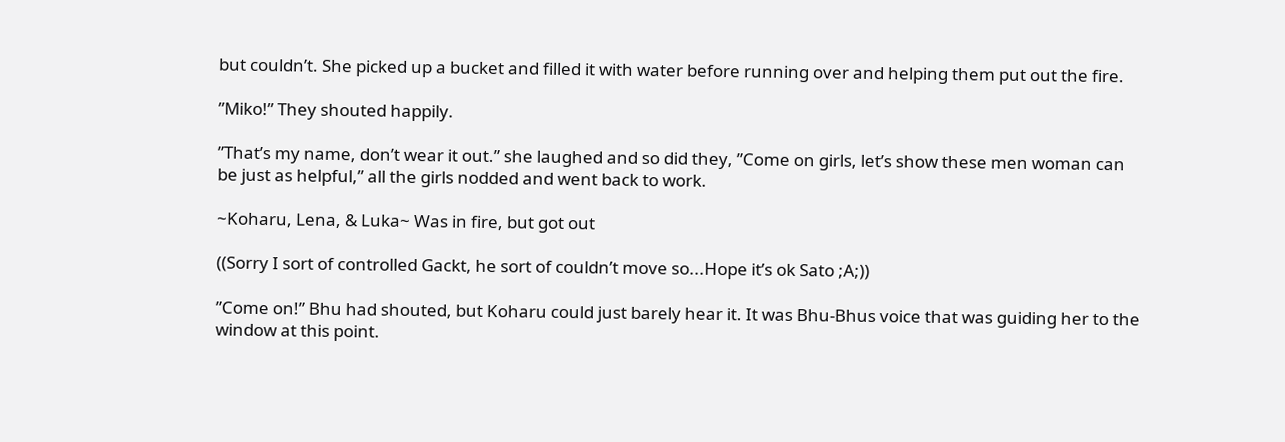but couldn’t. She picked up a bucket and filled it with water before running over and helping them put out the fire.

”Miko!” They shouted happily.

”That’s my name, don’t wear it out.” she laughed and so did they, ”Come on girls, let’s show these men woman can be just as helpful,” all the girls nodded and went back to work.

~Koharu, Lena, & Luka~ Was in fire, but got out

((Sorry I sort of controlled Gackt, he sort of couldn’t move so...Hope it’s ok Sato ;A;))

”Come on!” Bhu had shouted, but Koharu could just barely hear it. It was Bhu-Bhus voice that was guiding her to the window at this point.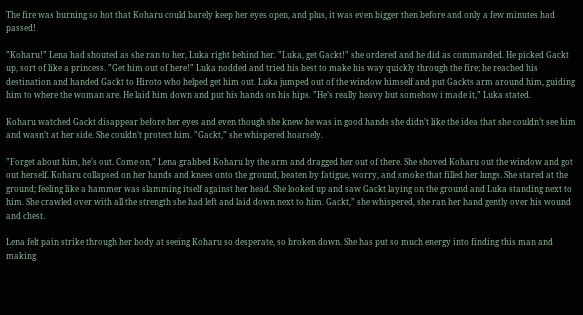The fire was burning so hot that Koharu could barely keep her eyes open, and plus, it was even bigger then before and only a few minutes had passed!

”Koharu!” Lena had shouted as she ran to her, Luka right behind her. ”Luka, get Gackt!” she ordered and he did as commanded. He picked Gackt up, sort of like a princess. ”Get him out of here!” Luka nodded and tried his best to make his way quickly through the fire; he reached his destination and handed Gackt to Hiroto who helped get him out. Luka jumped out of the window himself and put Gackts arm around him, guiding him to where the woman are. He laid him down and put his hands on his hips. ”He’s really heavy but somehow i made it,” Luka stated.

Koharu watched Gackt disappear before her eyes and even though she knew he was in good hands she didn’t like the idea that she couldn’t see him and wasn’t at her side. She couldn’t protect him. ”Gackt,” she whispered hoarsely.

”Forget about him, he’s out. Come on,” Lena grabbed Koharu by the arm and dragged her out of there. She shoved Koharu out the window and got out herself. Koharu collapsed on her hands and knees onto the ground, beaten by fatigue, worry, and smoke that filled her lungs. She stared at the ground; feeling like a hammer was slamming itself against her head. She looked up and saw Gackt laying on the ground and Luka standing next to him. She crawled over with all the strength she had left and laid down next to him. Gackt,” she whispered, she ran her hand gently over his wound and chest.

Lena felt pain strike through her body at seeing Koharu so desperate, so broken down. She has put so much energy into finding this man and making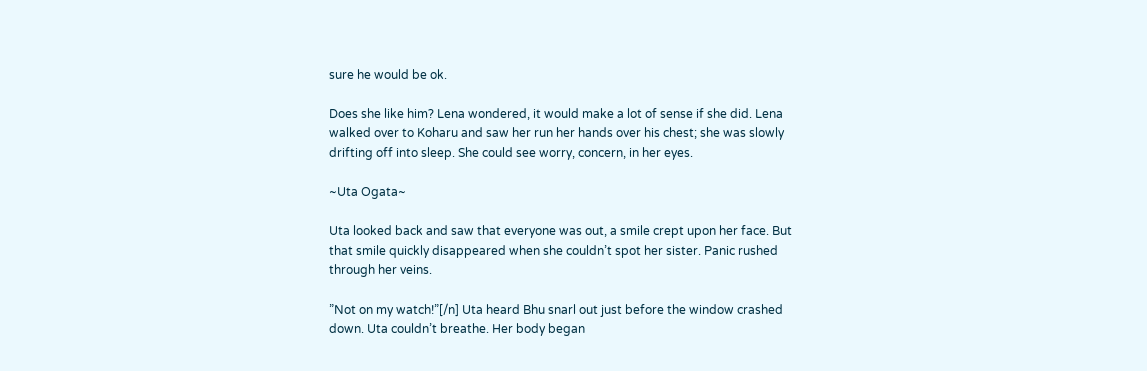sure he would be ok.

Does she like him? Lena wondered, it would make a lot of sense if she did. Lena walked over to Koharu and saw her run her hands over his chest; she was slowly drifting off into sleep. She could see worry, concern, in her eyes.

~Uta Ogata~

Uta looked back and saw that everyone was out, a smile crept upon her face. But that smile quickly disappeared when she couldn’t spot her sister. Panic rushed through her veins.

”Not on my watch!”[/n] Uta heard Bhu snarl out just before the window crashed down. Uta couldn’t breathe. Her body began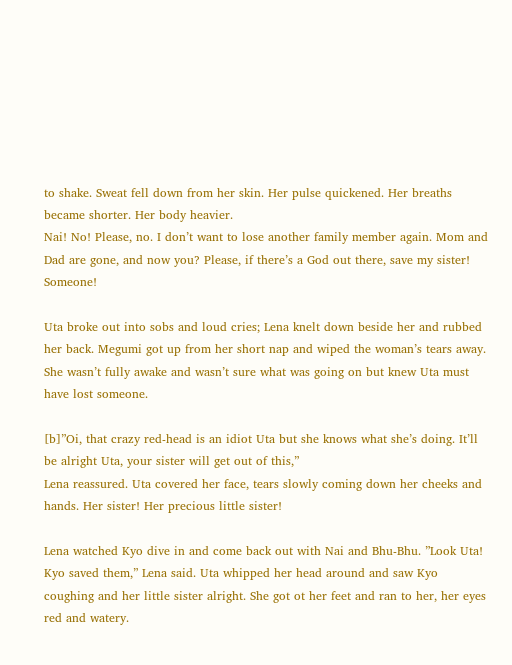to shake. Sweat fell down from her skin. Her pulse quickened. Her breaths became shorter. Her body heavier.
Nai! No! Please, no. I don’t want to lose another family member again. Mom and Dad are gone, and now you? Please, if there’s a God out there, save my sister! Someone!

Uta broke out into sobs and loud cries; Lena knelt down beside her and rubbed her back. Megumi got up from her short nap and wiped the woman’s tears away. She wasn’t fully awake and wasn’t sure what was going on but knew Uta must have lost someone.

[b]”Oi, that crazy red-head is an idiot Uta but she knows what she’s doing. It’ll be alright Uta, your sister will get out of this,”
Lena reassured. Uta covered her face, tears slowly coming down her cheeks and hands. Her sister! Her precious little sister!

Lena watched Kyo dive in and come back out with Nai and Bhu-Bhu. ”Look Uta! Kyo saved them,” Lena said. Uta whipped her head around and saw Kyo coughing and her little sister alright. She got ot her feet and ran to her, her eyes red and watery.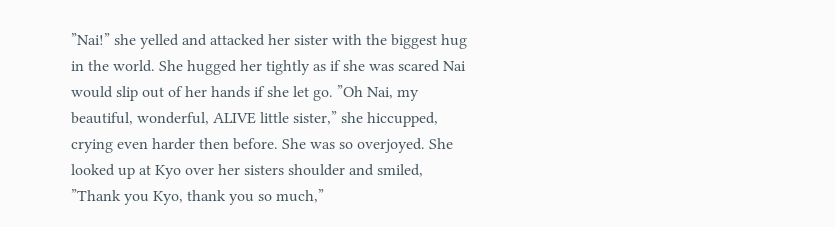”Nai!” she yelled and attacked her sister with the biggest hug in the world. She hugged her tightly as if she was scared Nai would slip out of her hands if she let go. ”Oh Nai, my beautiful, wonderful, ALIVE little sister,” she hiccupped, crying even harder then before. She was so overjoyed. She looked up at Kyo over her sisters shoulder and smiled, ”Thank you Kyo, thank you so much,”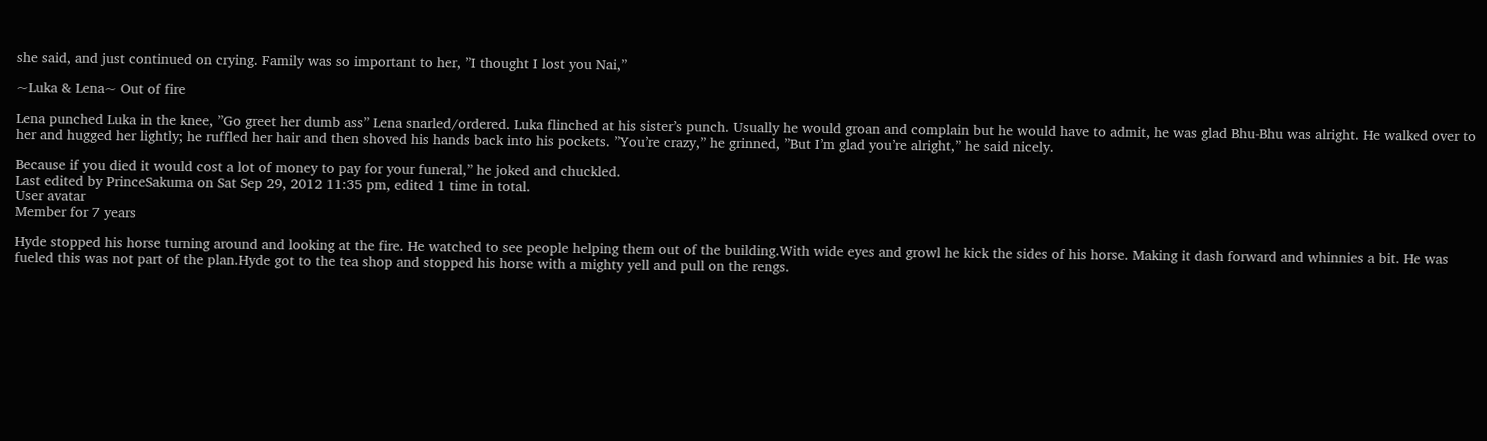she said, and just continued on crying. Family was so important to her, ”I thought I lost you Nai,”

~Luka & Lena~ Out of fire

Lena punched Luka in the knee, ”Go greet her dumb ass” Lena snarled/ordered. Luka flinched at his sister’s punch. Usually he would groan and complain but he would have to admit, he was glad Bhu-Bhu was alright. He walked over to her and hugged her lightly; he ruffled her hair and then shoved his hands back into his pockets. ”You’re crazy,” he grinned, ”But I’m glad you’re alright,” he said nicely.

Because if you died it would cost a lot of money to pay for your funeral,” he joked and chuckled.
Last edited by PrinceSakuma on Sat Sep 29, 2012 11:35 pm, edited 1 time in total.
User avatar
Member for 7 years

Hyde stopped his horse turning around and looking at the fire. He watched to see people helping them out of the building.With wide eyes and growl he kick the sides of his horse. Making it dash forward and whinnies a bit. He was fueled this was not part of the plan.Hyde got to the tea shop and stopped his horse with a mighty yell and pull on the rengs.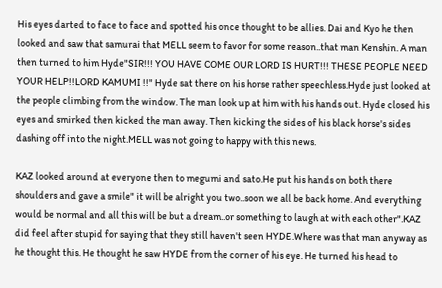His eyes darted to face to face and spotted his once thought to be allies. Dai and Kyo he then looked and saw that samurai that MELL seem to favor for some reason..that man Kenshin. A man then turned to him Hyde"SIR!!! YOU HAVE COME OUR LORD IS HURT!!! THESE PEOPLE NEED YOUR HELP!!LORD KAMUMI !!" Hyde sat there on his horse rather speechless.Hyde just looked at the people climbing from the window. The man look up at him with his hands out. Hyde closed his eyes and smirked then kicked the man away. Then kicking the sides of his black horse's sides dashing off into the night.MELL was not going to happy with this news.

KAZ looked around at everyone then to megumi and sato.He put his hands on both there shoulders and gave a smile" it will be alright you two..soon we all be back home. And everything would be normal and all this will be but a dream..or something to laugh at with each other".KAZ did feel after stupid for saying that they still haven't seen HYDE.Where was that man anyway as he thought this. He thought he saw HYDE from the corner of his eye. He turned his head to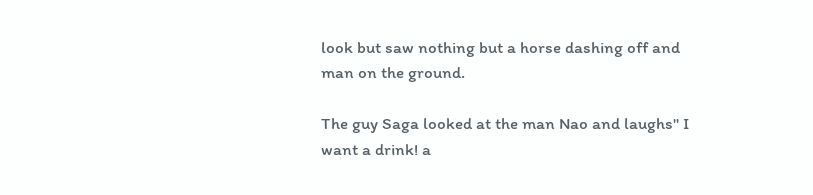look but saw nothing but a horse dashing off and man on the ground.

The guy Saga looked at the man Nao and laughs" I want a drink! a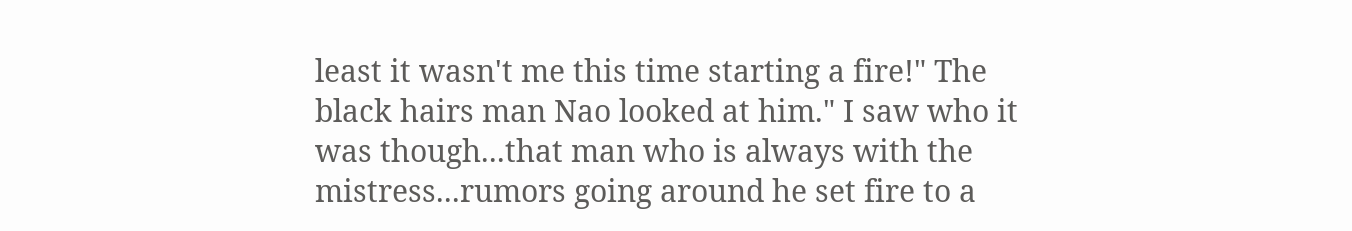least it wasn't me this time starting a fire!" The black hairs man Nao looked at him." I saw who it was though...that man who is always with the mistress...rumors going around he set fire to a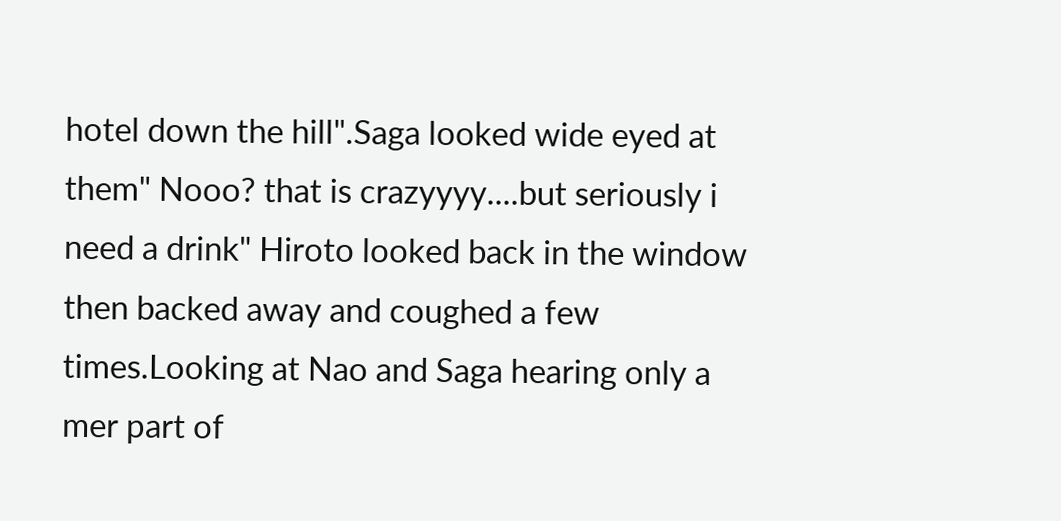hotel down the hill".Saga looked wide eyed at them" Nooo? that is crazyyyy....but seriously i need a drink" Hiroto looked back in the window then backed away and coughed a few times.Looking at Nao and Saga hearing only a mer part of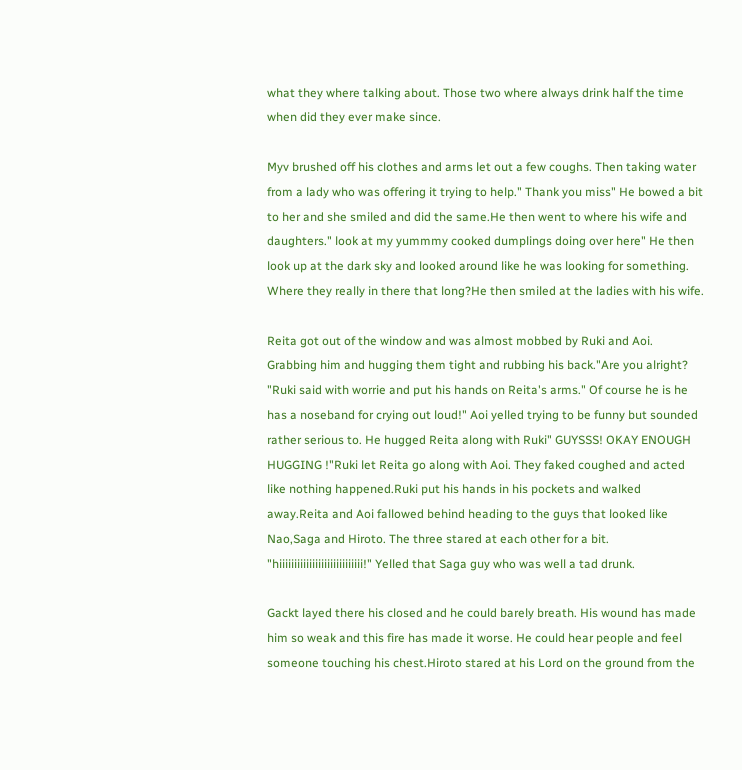what they where talking about. Those two where always drink half the time when did they ever make since.

Myv brushed off his clothes and arms let out a few coughs. Then taking water from a lady who was offering it trying to help." Thank you miss" He bowed a bit to her and she smiled and did the same.He then went to where his wife and daughters." look at my yummmy cooked dumplings doing over here" He then look up at the dark sky and looked around like he was looking for something. Where they really in there that long?He then smiled at the ladies with his wife.

Reita got out of the window and was almost mobbed by Ruki and Aoi. Grabbing him and hugging them tight and rubbing his back."Are you alright? "Ruki said with worrie and put his hands on Reita's arms." Of course he is he has a noseband for crying out loud!" Aoi yelled trying to be funny but sounded rather serious to. He hugged Reita along with Ruki" GUYSSS! OKAY ENOUGH HUGGING !"Ruki let Reita go along with Aoi. They faked coughed and acted like nothing happened.Ruki put his hands in his pockets and walked away.Reita and Aoi fallowed behind heading to the guys that looked like Nao,Saga and Hiroto. The three stared at each other for a bit. "hiiiiiiiiiiiiiiiiiiiiiiiiiiii!" Yelled that Saga guy who was well a tad drunk.

Gackt layed there his closed and he could barely breath. His wound has made him so weak and this fire has made it worse. He could hear people and feel someone touching his chest.Hiroto stared at his Lord on the ground from the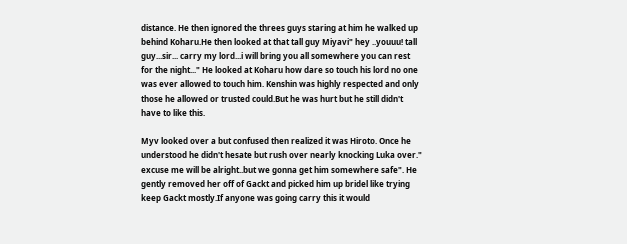distance. He then ignored the threes guys staring at him he walked up behind Koharu.He then looked at that tall guy Miyavi" hey ..youuu! tall guy...sir... carry my lord...i will bring you all somewhere you can rest for the night..." He looked at Koharu how dare so touch his lord no one was ever allowed to touch him. Kenshin was highly respected and only those he allowed or trusted could.But he was hurt but he still didn't have to like this.

Myv looked over a but confused then realized it was Hiroto. Once he understood he didn't hesate but rush over nearly knocking Luka over." excuse me will be alright..but we gonna get him somewhere safe". He gently removed her off of Gackt and picked him up bridel like trying keep Gackt mostly.If anyone was going carry this it would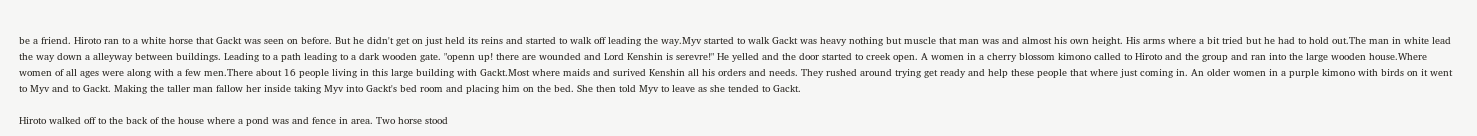be a friend. Hiroto ran to a white horse that Gackt was seen on before. But he didn't get on just held its reins and started to walk off leading the way.Myv started to walk Gackt was heavy nothing but muscle that man was and almost his own height. His arms where a bit tried but he had to hold out.The man in white lead the way down a alleyway between buildings. Leading to a path leading to a dark wooden gate. "openn up! there are wounded and Lord Kenshin is serevre!" He yelled and the door started to creek open. A women in a cherry blossom kimono called to Hiroto and the group and ran into the large wooden house.Where women of all ages were along with a few men.There about 16 people living in this large building with Gackt.Most where maids and surived Kenshin all his orders and needs. They rushed around trying get ready and help these people that where just coming in. An older women in a purple kimono with birds on it went to Myv and to Gackt. Making the taller man fallow her inside taking Myv into Gackt's bed room and placing him on the bed. She then told Myv to leave as she tended to Gackt.

Hiroto walked off to the back of the house where a pond was and fence in area. Two horse stood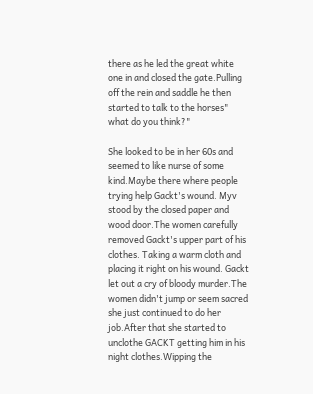there as he led the great white one in and closed the gate.Pulling off the rein and saddle he then started to talk to the horses" what do you think?"

She looked to be in her 60s and seemed to like nurse of some kind.Maybe there where people trying help Gackt's wound. Myv stood by the closed paper and wood door.The women carefully removed Gackt's upper part of his clothes. Taking a warm cloth and placing it right on his wound. Gackt let out a cry of bloody murder.The women didn't jump or seem sacred she just continued to do her job.After that she started to unclothe GACKT getting him in his night clothes.Wipping the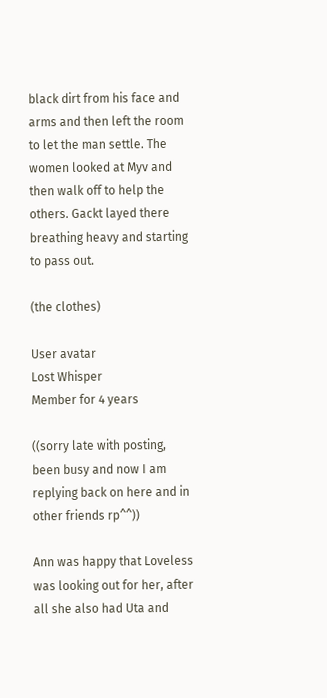black dirt from his face and arms and then left the room to let the man settle. The women looked at Myv and then walk off to help the others. Gackt layed there breathing heavy and starting to pass out.

(the clothes)

User avatar
Lost Whisper
Member for 4 years

((sorry late with posting, been busy and now I am replying back on here and in other friends rp^^))

Ann was happy that Loveless was looking out for her, after all she also had Uta and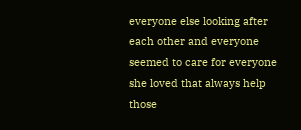everyone else looking after each other and everyone
seemed to care for everyone she loved that always help those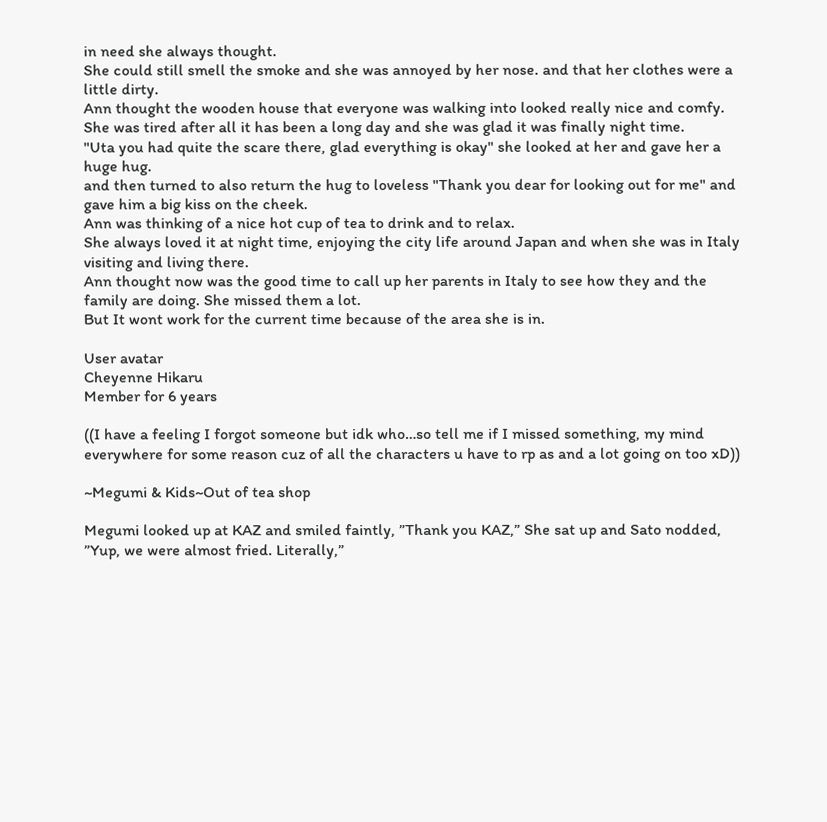in need she always thought.
She could still smell the smoke and she was annoyed by her nose. and that her clothes were a little dirty.
Ann thought the wooden house that everyone was walking into looked really nice and comfy.
She was tired after all it has been a long day and she was glad it was finally night time.
"Uta you had quite the scare there, glad everything is okay" she looked at her and gave her a huge hug.
and then turned to also return the hug to loveless "Thank you dear for looking out for me" and gave him a big kiss on the cheek.
Ann was thinking of a nice hot cup of tea to drink and to relax.
She always loved it at night time, enjoying the city life around Japan and when she was in Italy visiting and living there.
Ann thought now was the good time to call up her parents in Italy to see how they and the family are doing. She missed them a lot.
But It wont work for the current time because of the area she is in.

User avatar
Cheyenne Hikaru
Member for 6 years

((I have a feeling I forgot someone but idk who…so tell me if I missed something, my mind everywhere for some reason cuz of all the characters u have to rp as and a lot going on too xD))

~Megumi & Kids~Out of tea shop

Megumi looked up at KAZ and smiled faintly, ”Thank you KAZ,” She sat up and Sato nodded, ”Yup, we were almost fried. Literally,”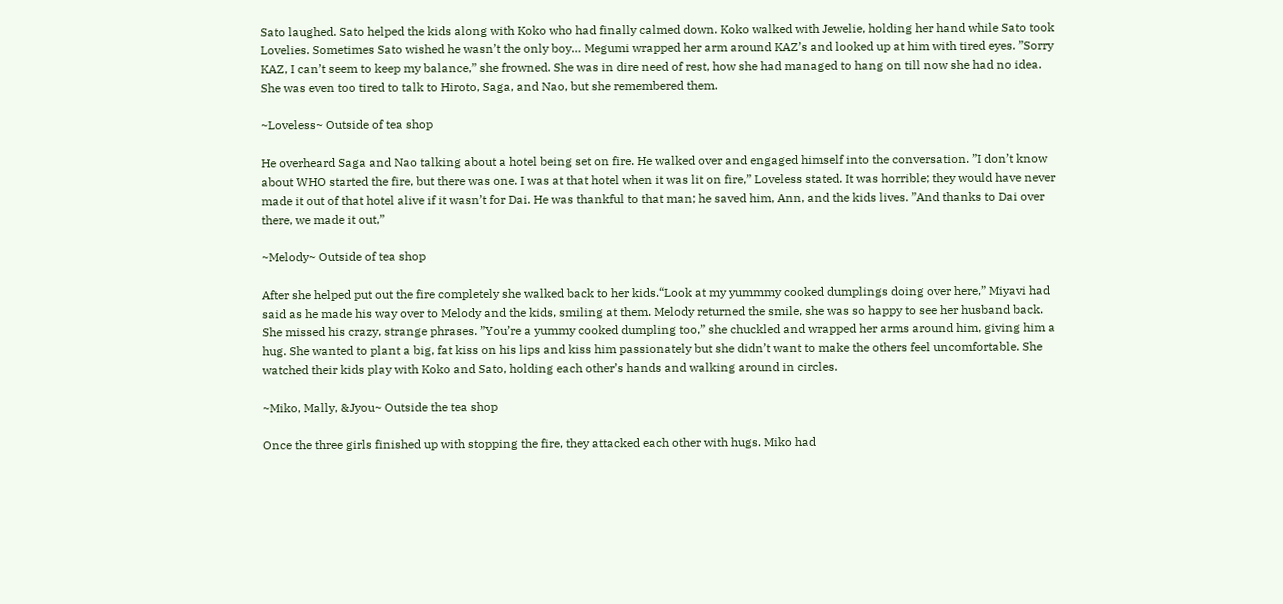Sato laughed. Sato helped the kids along with Koko who had finally calmed down. Koko walked with Jewelie, holding her hand while Sato took Lovelies. Sometimes Sato wished he wasn’t the only boy… Megumi wrapped her arm around KAZ’s and looked up at him with tired eyes. ”Sorry KAZ, I can’t seem to keep my balance,” she frowned. She was in dire need of rest, how she had managed to hang on till now she had no idea. She was even too tired to talk to Hiroto, Saga, and Nao, but she remembered them.

~Loveless~ Outside of tea shop

He overheard Saga and Nao talking about a hotel being set on fire. He walked over and engaged himself into the conversation. ”I don’t know about WHO started the fire, but there was one. I was at that hotel when it was lit on fire,” Loveless stated. It was horrible; they would have never made it out of that hotel alive if it wasn’t for Dai. He was thankful to that man; he saved him, Ann, and the kids lives. ”And thanks to Dai over there, we made it out,”

~Melody~ Outside of tea shop

After she helped put out the fire completely she walked back to her kids.“Look at my yummmy cooked dumplings doing over here,” Miyavi had said as he made his way over to Melody and the kids, smiling at them. Melody returned the smile, she was so happy to see her husband back. She missed his crazy, strange phrases. ”You’re a yummy cooked dumpling too,” she chuckled and wrapped her arms around him, giving him a hug. She wanted to plant a big, fat kiss on his lips and kiss him passionately but she didn’t want to make the others feel uncomfortable. She watched their kids play with Koko and Sato, holding each other’s hands and walking around in circles.

~Miko, Mally, &Jyou~ Outside the tea shop

Once the three girls finished up with stopping the fire, they attacked each other with hugs. Miko had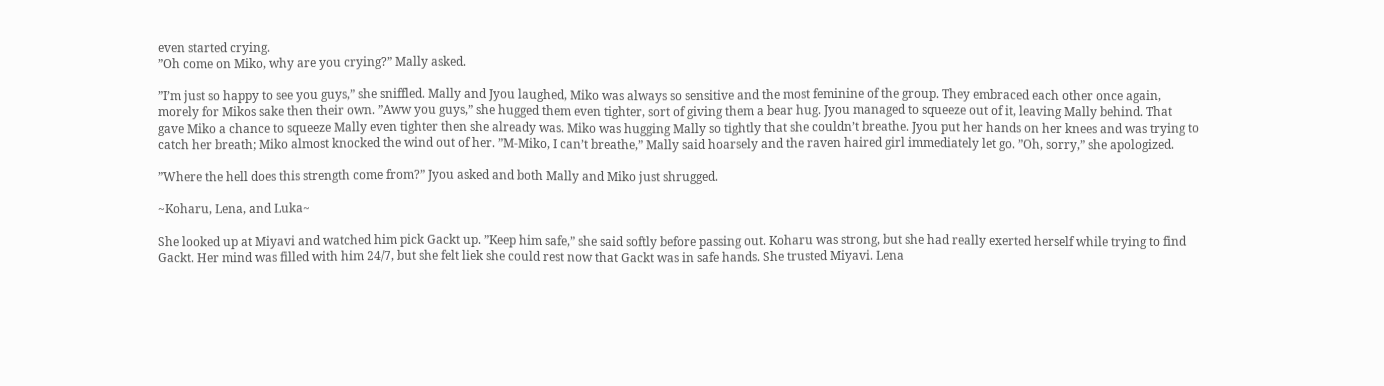even started crying.
”Oh come on Miko, why are you crying?” Mally asked.

”I’m just so happy to see you guys,” she sniffled. Mally and Jyou laughed, Miko was always so sensitive and the most feminine of the group. They embraced each other once again, morely for Mikos sake then their own. ”Aww you guys,” she hugged them even tighter, sort of giving them a bear hug. Jyou managed to squeeze out of it, leaving Mally behind. That gave Miko a chance to squeeze Mally even tighter then she already was. Miko was hugging Mally so tightly that she couldn’t breathe. Jyou put her hands on her knees and was trying to catch her breath; Miko almost knocked the wind out of her. ”M-Miko, I can’t breathe,” Mally said hoarsely and the raven haired girl immediately let go. ”Oh, sorry,” she apologized.

”Where the hell does this strength come from?” Jyou asked and both Mally and Miko just shrugged.

~Koharu, Lena, and Luka~

She looked up at Miyavi and watched him pick Gackt up. ”Keep him safe,” she said softly before passing out. Koharu was strong, but she had really exerted herself while trying to find Gackt. Her mind was filled with him 24/7, but she felt liek she could rest now that Gackt was in safe hands. She trusted Miyavi. Lena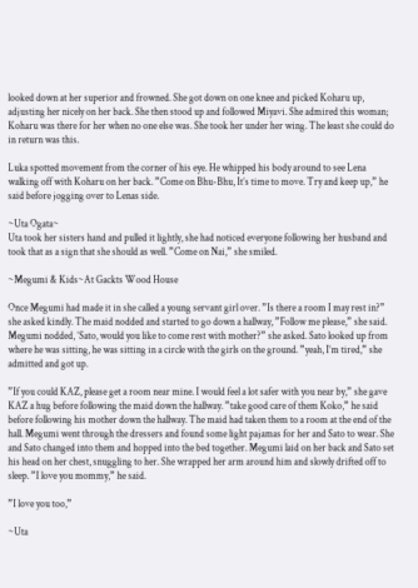looked down at her superior and frowned. She got down on one knee and picked Koharu up, adjusting her nicely on her back. She then stood up and followed Miyavi. She admired this woman; Koharu was there for her when no one else was. She took her under her wing. The least she could do in return was this.

Luka spotted movement from the corner of his eye. He whipped his body around to see Lena walking off with Koharu on her back. ”Come on Bhu-Bhu, It’s time to move. Try and keep up,” he said before jogging over to Lenas side.

~Uta Ogata~
Uta took her sisters hand and pulled it lightly, she had noticed everyone following her husband and took that as a sign that she should as well. ”Come on Nai,” she smiled.

~Megumi & Kids~At Gackts Wood House

Once Megumi had made it in she called a young servant girl over. ”Is there a room I may rest in?” she asked kindly. The maid nodded and started to go down a hallway, ”Follow me please,” she said. Megumi nodded, ’Sato, would you like to come rest with mother?” she asked. Sato looked up from where he was sitting, he was sitting in a circle with the girls on the ground. ”yeah, I’m tired,” she admitted and got up.

”If you could KAZ, please get a room near mine. I would feel a lot safer with you near by,” she gave KAZ a hug before following the maid down the hallway. ”take good care of them Koko,” he said before following his mother down the hallway. The maid had taken them to a room at the end of the hall. Megumi went through the dressers and found some light pajamas for her and Sato to wear. She and Sato changed into them and hopped into the bed together. Megumi laid on her back and Sato set his head on her chest, snuggling to her. She wrapped her arm around him and slowly drifted off to sleep. ”I love you mommy,” he said.

”I love you too,”

~Uta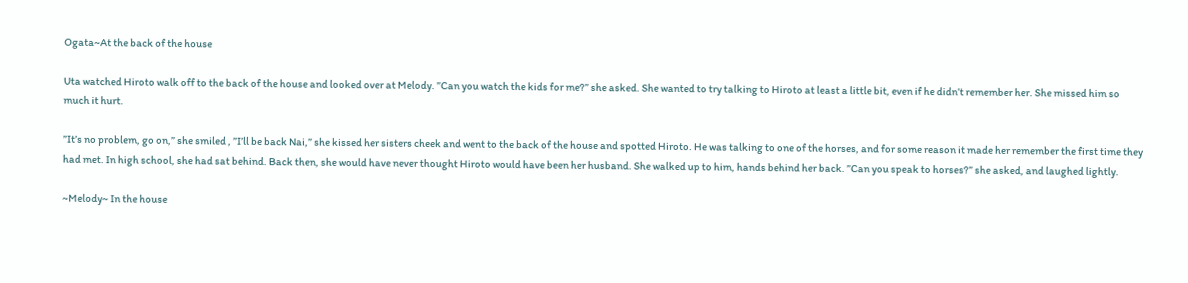Ogata~At the back of the house

Uta watched Hiroto walk off to the back of the house and looked over at Melody. ”Can you watch the kids for me?” she asked. She wanted to try talking to Hiroto at least a little bit, even if he didn’t remember her. She missed him so much it hurt.

”It’s no problem, go on,” she smiled , ”I’ll be back Nai,” she kissed her sisters cheek and went to the back of the house and spotted Hiroto. He was talking to one of the horses, and for some reason it made her remember the first time they had met. In high school, she had sat behind. Back then, she would have never thought Hiroto would have been her husband. She walked up to him, hands behind her back. ”Can you speak to horses?” she asked, and laughed lightly.

~Melody~ In the house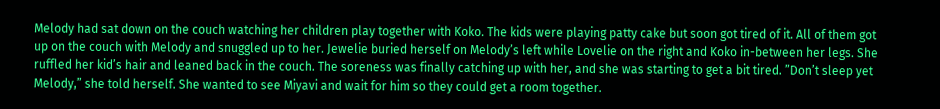Melody had sat down on the couch watching her children play together with Koko. The kids were playing patty cake but soon got tired of it. All of them got up on the couch with Melody and snuggled up to her. Jewelie buried herself on Melody’s left while Lovelie on the right and Koko in-between her legs. She ruffled her kid’s hair and leaned back in the couch. The soreness was finally catching up with her, and she was starting to get a bit tired. ”Don’t sleep yet Melody,” she told herself. She wanted to see Miyavi and wait for him so they could get a room together.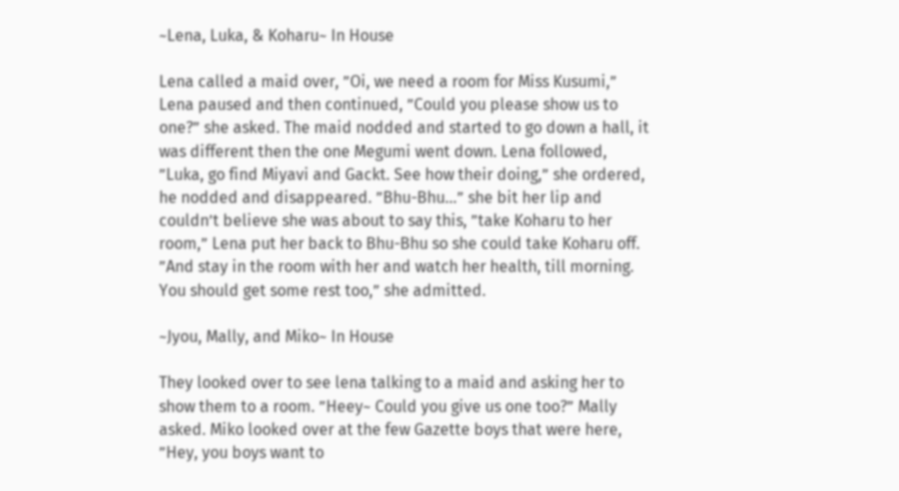~Lena, Luka, & Koharu~ In House

Lena called a maid over, ”Oi, we need a room for Miss Kusumi,” Lena paused and then continued, ”Could you please show us to one?” she asked. The maid nodded and started to go down a hall, it was different then the one Megumi went down. Lena followed, ”Luka, go find Miyavi and Gackt. See how their doing,” she ordered, he nodded and disappeared. ”Bhu-Bhu…” she bit her lip and couldn’t believe she was about to say this, ”take Koharu to her room,” Lena put her back to Bhu-Bhu so she could take Koharu off. ”And stay in the room with her and watch her health, till morning. You should get some rest too,” she admitted.

~Jyou, Mally, and Miko~ In House

They looked over to see lena talking to a maid and asking her to show them to a room. ”Heey~ Could you give us one too?” Mally asked. Miko looked over at the few Gazette boys that were here, ”Hey, you boys want to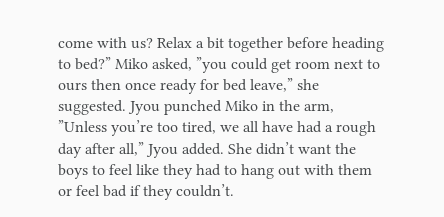come with us? Relax a bit together before heading to bed?” Miko asked, ”you could get room next to ours then once ready for bed leave,” she suggested. Jyou punched Miko in the arm, ”Unless you’re too tired, we all have had a rough day after all,” Jyou added. She didn’t want the boys to feel like they had to hang out with them or feel bad if they couldn’t.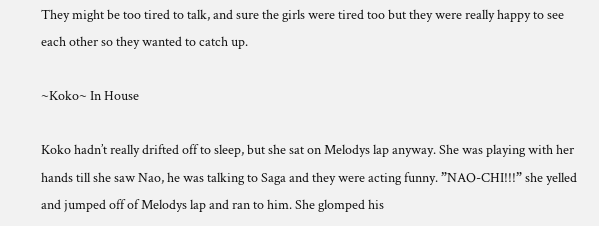They might be too tired to talk, and sure the girls were tired too but they were really happy to see each other so they wanted to catch up.

~Koko~ In House

Koko hadn’t really drifted off to sleep, but she sat on Melodys lap anyway. She was playing with her hands till she saw Nao, he was talking to Saga and they were acting funny. ”NAO-CHI!!!” she yelled and jumped off of Melodys lap and ran to him. She glomped his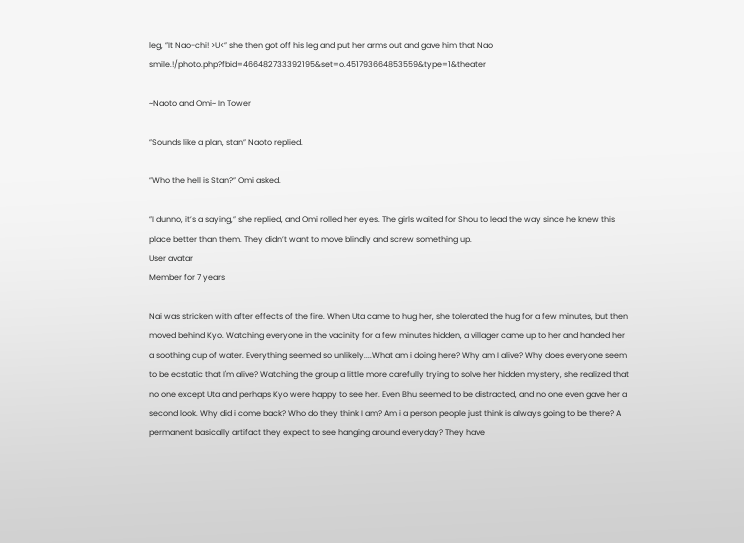leg, ”It Nao-chi! >U<” she then got off his leg and put her arms out and gave him that Nao smile.!/photo.php?fbid=466482733392195&set=o.451793664853559&type=1&theater

~Naoto and Omi~ In Tower

”Sounds like a plan, stan” Naoto replied.

”Who the hell is Stan?” Omi asked.

”I dunno, it’s a saying,” she replied, and Omi rolled her eyes. The girls waited for Shou to lead the way since he knew this place better than them. They didn’t want to move blindly and screw something up.
User avatar
Member for 7 years

Nai was stricken with after effects of the fire. When Uta came to hug her, she tolerated the hug for a few minutes, but then moved behind Kyo. Watching everyone in the vacinity for a few minutes hidden, a villager came up to her and handed her a soothing cup of water. Everything seemed so unlikely....What am i doing here? Why am I alive? Why does everyone seem to be ecstatic that I'm alive? Watching the group a little more carefully trying to solve her hidden mystery, she realized that no one except Uta and perhaps Kyo were happy to see her. Even Bhu seemed to be distracted, and no one even gave her a second look. Why did i come back? Who do they think I am? Am i a person people just think is always going to be there? A permanent basically artifact they expect to see hanging around everyday? They have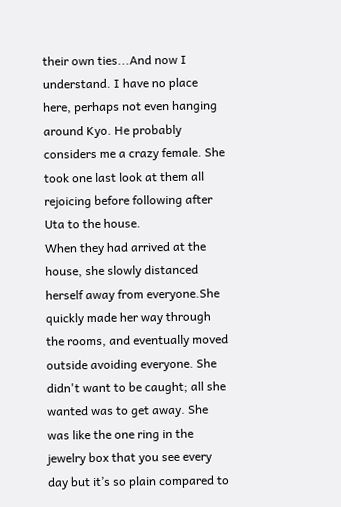their own ties...And now I understand. I have no place here, perhaps not even hanging around Kyo. He probably considers me a crazy female. She took one last look at them all rejoicing before following after Uta to the house.
When they had arrived at the house, she slowly distanced herself away from everyone.She quickly made her way through the rooms, and eventually moved outside avoiding everyone. She didn't want to be caught; all she wanted was to get away. She was like the one ring in the jewelry box that you see every day but it’s so plain compared to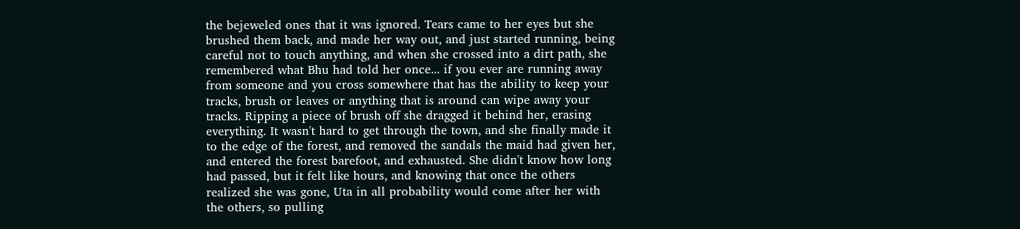the bejeweled ones that it was ignored. Tears came to her eyes but she brushed them back, and made her way out, and just started running, being careful not to touch anything, and when she crossed into a dirt path, she remembered what Bhu had told her once... if you ever are running away from someone and you cross somewhere that has the ability to keep your tracks, brush or leaves or anything that is around can wipe away your tracks. Ripping a piece of brush off she dragged it behind her, erasing everything. It wasn't hard to get through the town, and she finally made it to the edge of the forest, and removed the sandals the maid had given her, and entered the forest barefoot, and exhausted. She didn't know how long had passed, but it felt like hours, and knowing that once the others realized she was gone, Uta in all probability would come after her with the others, so pulling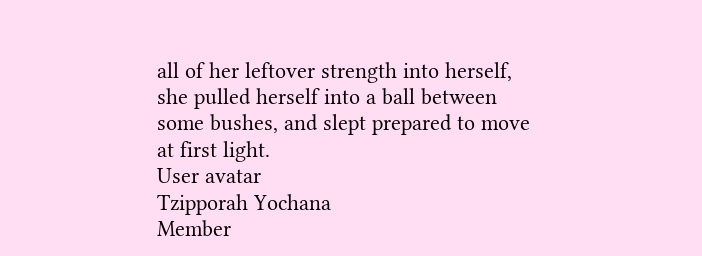all of her leftover strength into herself, she pulled herself into a ball between some bushes, and slept prepared to move at first light.
User avatar
Tzipporah Yochana
Member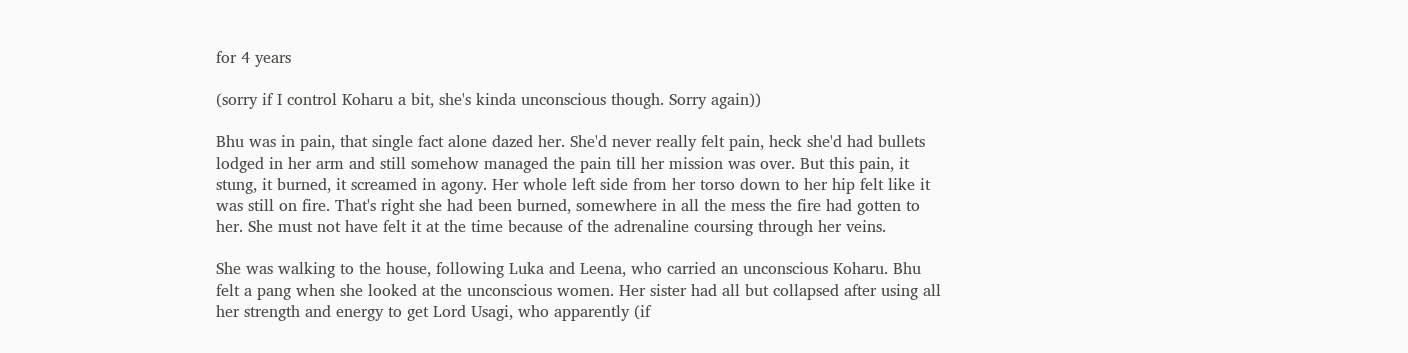for 4 years

(sorry if I control Koharu a bit, she's kinda unconscious though. Sorry again))

Bhu was in pain, that single fact alone dazed her. She'd never really felt pain, heck she'd had bullets lodged in her arm and still somehow managed the pain till her mission was over. But this pain, it stung, it burned, it screamed in agony. Her whole left side from her torso down to her hip felt like it was still on fire. That's right she had been burned, somewhere in all the mess the fire had gotten to her. She must not have felt it at the time because of the adrenaline coursing through her veins.

She was walking to the house, following Luka and Leena, who carried an unconscious Koharu. Bhu felt a pang when she looked at the unconscious women. Her sister had all but collapsed after using all her strength and energy to get Lord Usagi, who apparently (if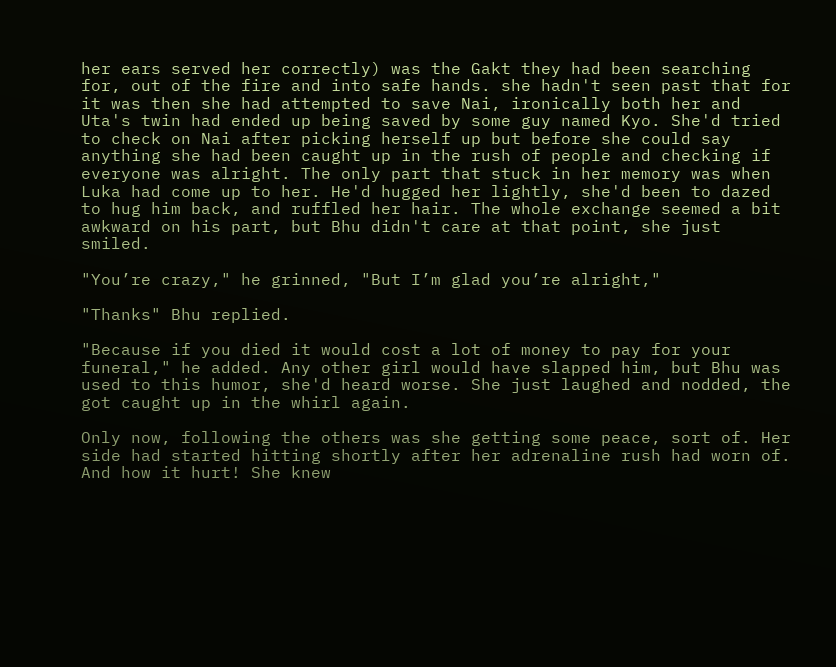her ears served her correctly) was the Gakt they had been searching for, out of the fire and into safe hands. she hadn't seen past that for it was then she had attempted to save Nai, ironically both her and Uta's twin had ended up being saved by some guy named Kyo. She'd tried to check on Nai after picking herself up but before she could say anything she had been caught up in the rush of people and checking if everyone was alright. The only part that stuck in her memory was when Luka had come up to her. He'd hugged her lightly, she'd been to dazed to hug him back, and ruffled her hair. The whole exchange seemed a bit awkward on his part, but Bhu didn't care at that point, she just smiled.

"You’re crazy," he grinned, "But I’m glad you’re alright,"

"Thanks" Bhu replied.

"Because if you died it would cost a lot of money to pay for your funeral," he added. Any other girl would have slapped him, but Bhu was used to this humor, she'd heard worse. She just laughed and nodded, the got caught up in the whirl again.

Only now, following the others was she getting some peace, sort of. Her side had started hitting shortly after her adrenaline rush had worn of. And how it hurt! She knew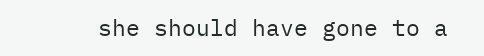she should have gone to a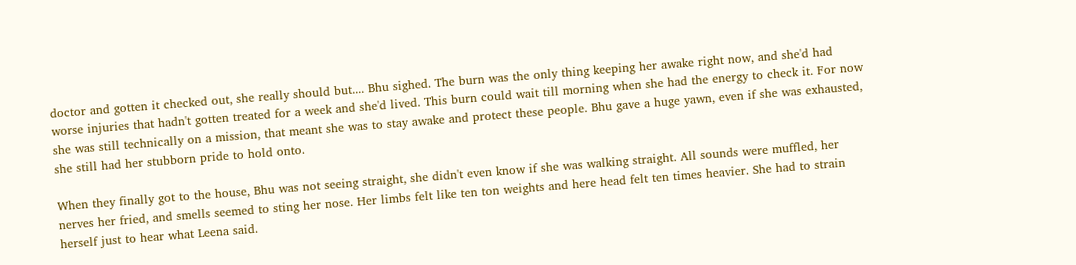doctor and gotten it checked out, she really should but.... Bhu sighed. The burn was the only thing keeping her awake right now, and she'd had worse injuries that hadn't gotten treated for a week and she'd lived. This burn could wait till morning when she had the energy to check it. For now she was still technically on a mission, that meant she was to stay awake and protect these people. Bhu gave a huge yawn, even if she was exhausted, she still had her stubborn pride to hold onto.

When they finally got to the house, Bhu was not seeing straight, she didn't even know if she was walking straight. All sounds were muffled, her nerves her fried, and smells seemed to sting her nose. Her limbs felt like ten ton weights and here head felt ten times heavier. She had to strain herself just to hear what Leena said.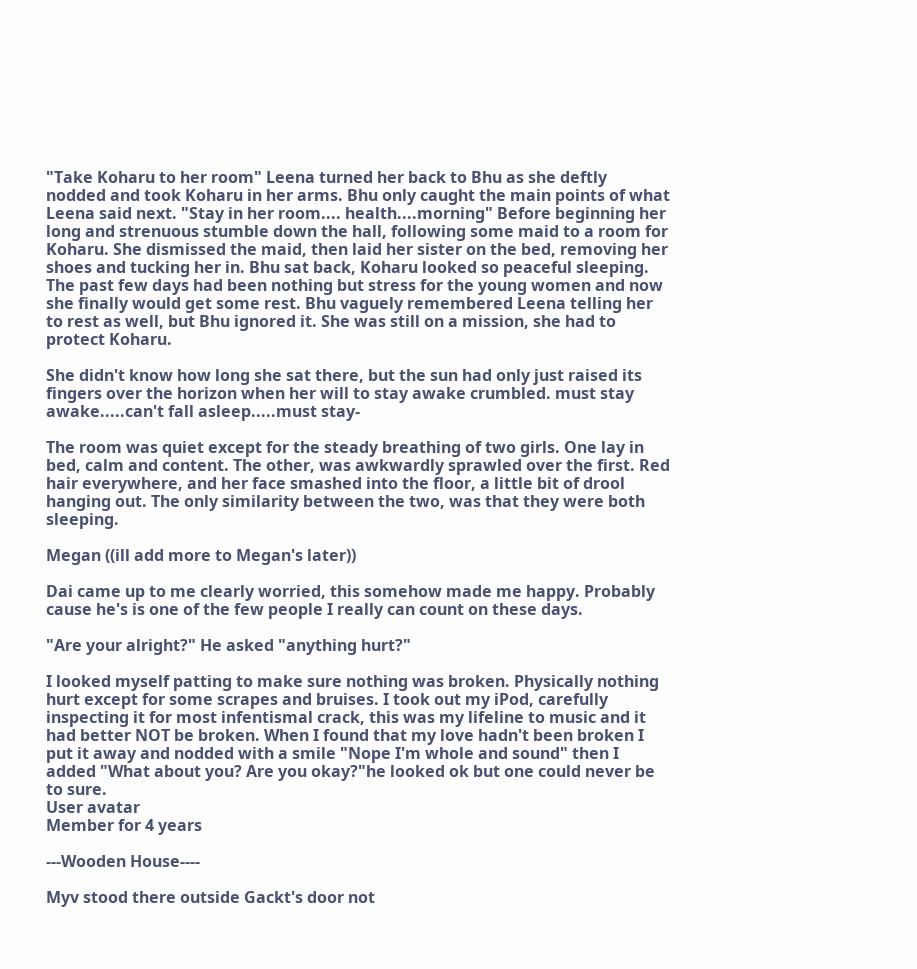"Take Koharu to her room" Leena turned her back to Bhu as she deftly nodded and took Koharu in her arms. Bhu only caught the main points of what Leena said next. "Stay in her room.... health....morning" Before beginning her long and strenuous stumble down the hall, following some maid to a room for Koharu. She dismissed the maid, then laid her sister on the bed, removing her shoes and tucking her in. Bhu sat back, Koharu looked so peaceful sleeping. The past few days had been nothing but stress for the young women and now she finally would get some rest. Bhu vaguely remembered Leena telling her to rest as well, but Bhu ignored it. She was still on a mission, she had to protect Koharu.

She didn't know how long she sat there, but the sun had only just raised its fingers over the horizon when her will to stay awake crumbled. must stay awake.....can't fall asleep.....must stay-

The room was quiet except for the steady breathing of two girls. One lay in bed, calm and content. The other, was awkwardly sprawled over the first. Red hair everywhere, and her face smashed into the floor, a little bit of drool hanging out. The only similarity between the two, was that they were both sleeping.

Megan ((ill add more to Megan's later))

Dai came up to me clearly worried, this somehow made me happy. Probably cause he's is one of the few people I really can count on these days.

"Are your alright?" He asked "anything hurt?"

I looked myself patting to make sure nothing was broken. Physically nothing hurt except for some scrapes and bruises. I took out my iPod, carefully inspecting it for most infentismal crack, this was my lifeline to music and it had better NOT be broken. When I found that my love hadn't been broken I put it away and nodded with a smile "Nope I'm whole and sound" then I added "What about you? Are you okay?"he looked ok but one could never be to sure.
User avatar
Member for 4 years

---Wooden House----

Myv stood there outside Gackt's door not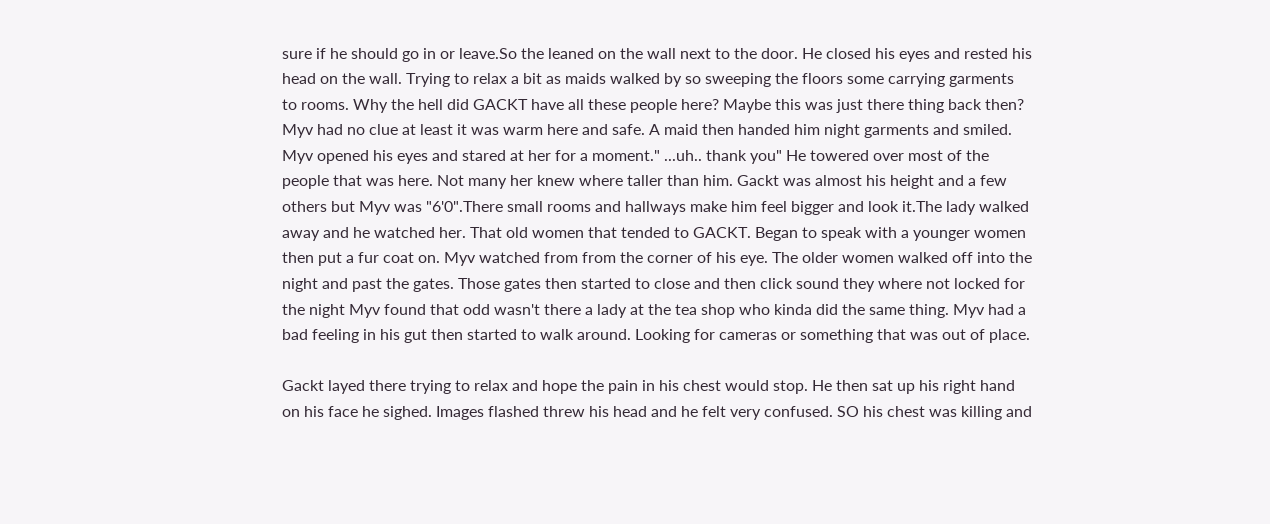sure if he should go in or leave.So the leaned on the wall next to the door. He closed his eyes and rested his head on the wall. Trying to relax a bit as maids walked by so sweeping the floors some carrying garments to rooms. Why the hell did GACKT have all these people here? Maybe this was just there thing back then? Myv had no clue at least it was warm here and safe. A maid then handed him night garments and smiled. Myv opened his eyes and stared at her for a moment." ...uh.. thank you" He towered over most of the people that was here. Not many her knew where taller than him. Gackt was almost his height and a few others but Myv was "6'0".There small rooms and hallways make him feel bigger and look it.The lady walked away and he watched her. That old women that tended to GACKT. Began to speak with a younger women then put a fur coat on. Myv watched from from the corner of his eye. The older women walked off into the night and past the gates. Those gates then started to close and then click sound they where not locked for the night Myv found that odd wasn't there a lady at the tea shop who kinda did the same thing. Myv had a bad feeling in his gut then started to walk around. Looking for cameras or something that was out of place.

Gackt layed there trying to relax and hope the pain in his chest would stop. He then sat up his right hand on his face he sighed. Images flashed threw his head and he felt very confused. SO his chest was killing and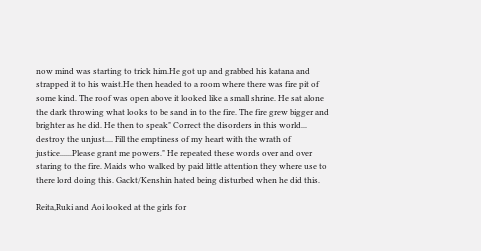now mind was starting to trick him.He got up and grabbed his katana and strapped it to his waist.He then headed to a room where there was fire pit of some kind. The roof was open above it looked like a small shrine. He sat alone the dark throwing what looks to be sand in to the fire. The fire grew bigger and brighter as he did. He then to speak" Correct the disorders in this world... destroy the unjust.... Fill the emptiness of my heart with the wrath of justice......Please grant me powers." He repeated these words over and over staring to the fire. Maids who walked by paid little attention they where use to there lord doing this. Gackt/Kenshin hated being disturbed when he did this.

Reita,Ruki and Aoi looked at the girls for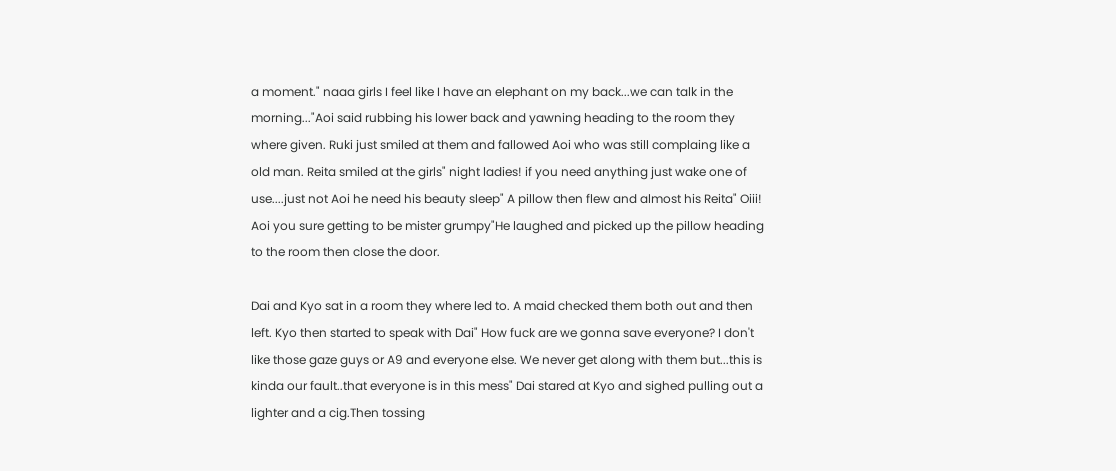a moment." naaa girls I feel like I have an elephant on my back...we can talk in the morning..."Aoi said rubbing his lower back and yawning heading to the room they where given. Ruki just smiled at them and fallowed Aoi who was still complaing like a old man. Reita smiled at the girls" night ladies! if you need anything just wake one of use....just not Aoi he need his beauty sleep" A pillow then flew and almost his Reita" Oiii! Aoi you sure getting to be mister grumpy"He laughed and picked up the pillow heading to the room then close the door.

Dai and Kyo sat in a room they where led to. A maid checked them both out and then left. Kyo then started to speak with Dai" How fuck are we gonna save everyone? I don't like those gaze guys or A9 and everyone else. We never get along with them but...this is kinda our fault..that everyone is in this mess" Dai stared at Kyo and sighed pulling out a lighter and a cig.Then tossing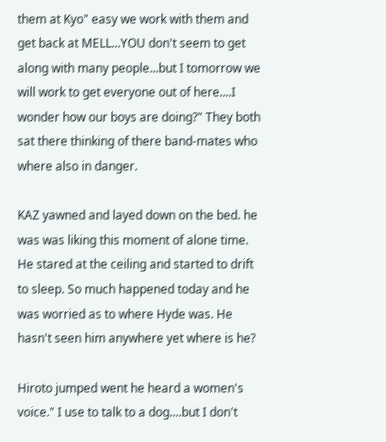them at Kyo" easy we work with them and get back at MELL...YOU don't seem to get along with many people...but I tomorrow we will work to get everyone out of here....I wonder how our boys are doing?" They both sat there thinking of there band-mates who where also in danger.

KAZ yawned and layed down on the bed. he was was liking this moment of alone time. He stared at the ceiling and started to drift to sleep. So much happened today and he was worried as to where Hyde was. He hasn't seen him anywhere yet where is he?

Hiroto jumped went he heard a women's voice." I use to talk to a dog....but I don't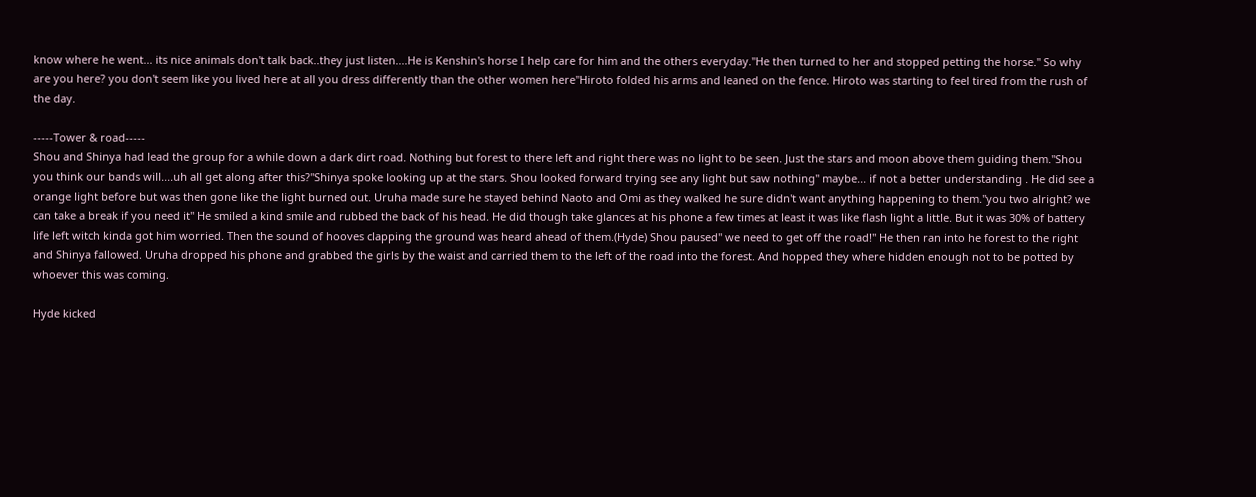know where he went... its nice animals don't talk back..they just listen....He is Kenshin's horse I help care for him and the others everyday."He then turned to her and stopped petting the horse." So why are you here? you don't seem like you lived here at all you dress differently than the other women here"Hiroto folded his arms and leaned on the fence. Hiroto was starting to feel tired from the rush of the day.

-----Tower & road-----
Shou and Shinya had lead the group for a while down a dark dirt road. Nothing but forest to there left and right there was no light to be seen. Just the stars and moon above them guiding them."Shou you think our bands will....uh all get along after this?"Shinya spoke looking up at the stars. Shou looked forward trying see any light but saw nothing" maybe... if not a better understanding . He did see a orange light before but was then gone like the light burned out. Uruha made sure he stayed behind Naoto and Omi as they walked he sure didn't want anything happening to them."you two alright? we can take a break if you need it" He smiled a kind smile and rubbed the back of his head. He did though take glances at his phone a few times at least it was like flash light a little. But it was 30% of battery life left witch kinda got him worried. Then the sound of hooves clapping the ground was heard ahead of them.(Hyde) Shou paused" we need to get off the road!" He then ran into he forest to the right and Shinya fallowed. Uruha dropped his phone and grabbed the girls by the waist and carried them to the left of the road into the forest. And hopped they where hidden enough not to be potted by whoever this was coming.

Hyde kicked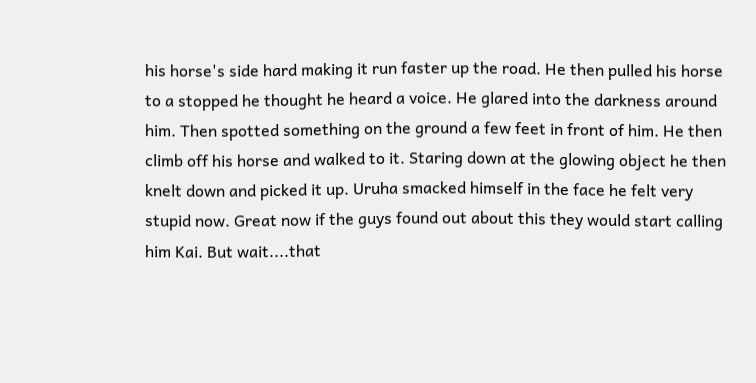his horse's side hard making it run faster up the road. He then pulled his horse to a stopped he thought he heard a voice. He glared into the darkness around him. Then spotted something on the ground a few feet in front of him. He then climb off his horse and walked to it. Staring down at the glowing object he then knelt down and picked it up. Uruha smacked himself in the face he felt very stupid now. Great now if the guys found out about this they would start calling him Kai. But wait....that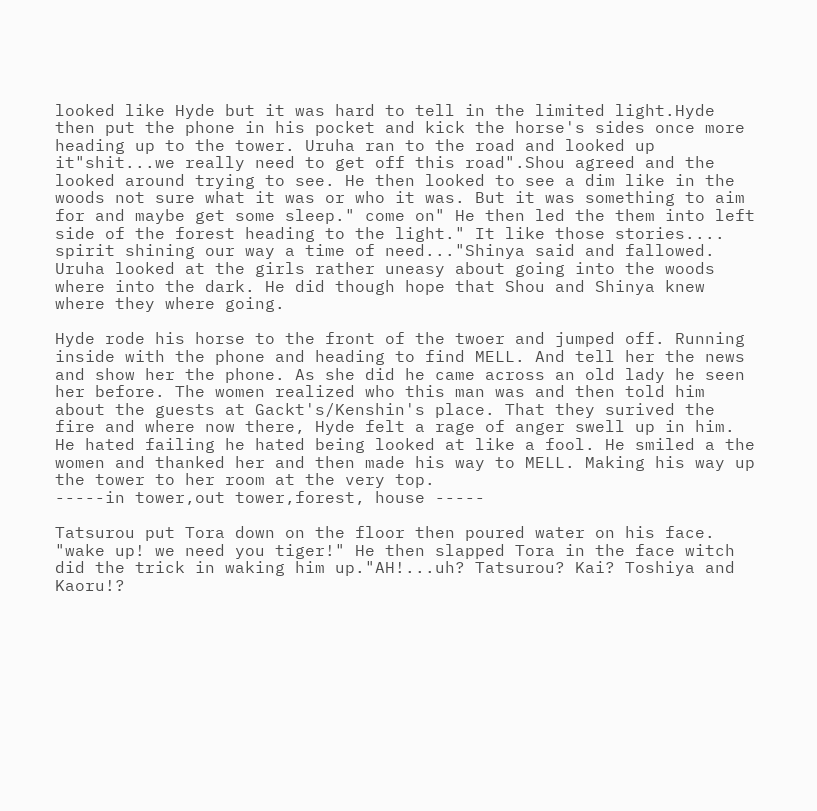looked like Hyde but it was hard to tell in the limited light.Hyde then put the phone in his pocket and kick the horse's sides once more heading up to the tower. Uruha ran to the road and looked up it"shit...we really need to get off this road".Shou agreed and the looked around trying to see. He then looked to see a dim like in the woods not sure what it was or who it was. But it was something to aim for and maybe get some sleep." come on" He then led the them into left side of the forest heading to the light." It like those stories.... spirit shining our way a time of need..."Shinya said and fallowed. Uruha looked at the girls rather uneasy about going into the woods where into the dark. He did though hope that Shou and Shinya knew where they where going.

Hyde rode his horse to the front of the twoer and jumped off. Running inside with the phone and heading to find MELL. And tell her the news and show her the phone. As she did he came across an old lady he seen her before. The women realized who this man was and then told him about the guests at Gackt's/Kenshin's place. That they surived the fire and where now there, Hyde felt a rage of anger swell up in him. He hated failing he hated being looked at like a fool. He smiled a the women and thanked her and then made his way to MELL. Making his way up the tower to her room at the very top.
-----in tower,out tower,forest, house -----

Tatsurou put Tora down on the floor then poured water on his face. "wake up! we need you tiger!" He then slapped Tora in the face witch did the trick in waking him up."AH!...uh? Tatsurou? Kai? Toshiya and Kaoru!?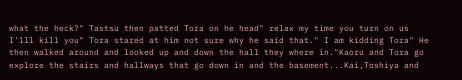what the heck?" Tastsu then patted Tora on he head" relax my time you turn on us I'lll kill you" Tora stared at him not sure why he said that." I am kidding Tora" He then walked around and looked up and down the hall they where in."Kaoru and Tora go explore the stairs and hallways that go down in and the basement...Kai,Toshiya and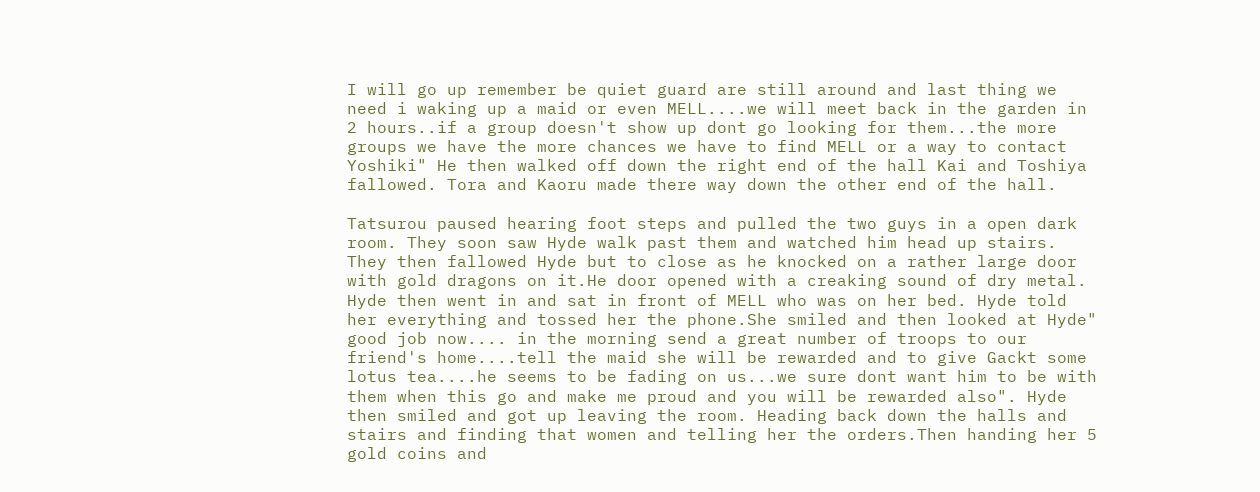I will go up remember be quiet guard are still around and last thing we need i waking up a maid or even MELL....we will meet back in the garden in 2 hours..if a group doesn't show up dont go looking for them...the more groups we have the more chances we have to find MELL or a way to contact Yoshiki" He then walked off down the right end of the hall Kai and Toshiya fallowed. Tora and Kaoru made there way down the other end of the hall.

Tatsurou paused hearing foot steps and pulled the two guys in a open dark room. They soon saw Hyde walk past them and watched him head up stairs. They then fallowed Hyde but to close as he knocked on a rather large door with gold dragons on it.He door opened with a creaking sound of dry metal. Hyde then went in and sat in front of MELL who was on her bed. Hyde told her everything and tossed her the phone.She smiled and then looked at Hyde" good job now.... in the morning send a great number of troops to our friend's home....tell the maid she will be rewarded and to give Gackt some lotus tea....he seems to be fading on us...we sure dont want him to be with them when this go and make me proud and you will be rewarded also". Hyde then smiled and got up leaving the room. Heading back down the halls and stairs and finding that women and telling her the orders.Then handing her 5 gold coins and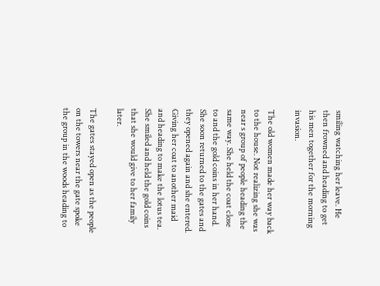smiling watching her leave. He then frowned and heading to get his men together for the morning invasion.

The old women made her way back to the house. Not realizing she was near s group of people heading the same way. She held the coat close to and the gold coins in her hand. She soon returned to the gates and they opened again and she entered. Giving her coat to another maid and heading to make the lotus tea. She smiled and held the gold coins that she would give to her family later.

The gates stayed open as the people on the towers near the gate spoke the group in the woods heading to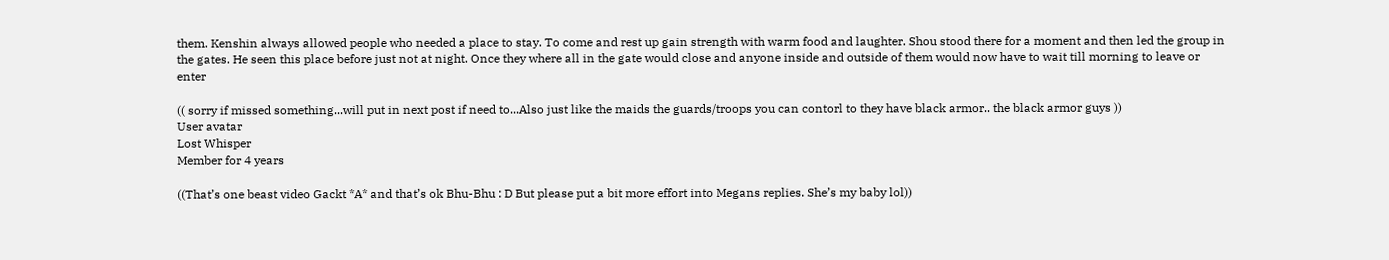them. Kenshin always allowed people who needed a place to stay. To come and rest up gain strength with warm food and laughter. Shou stood there for a moment and then led the group in the gates. He seen this place before just not at night. Once they where all in the gate would close and anyone inside and outside of them would now have to wait till morning to leave or enter

(( sorry if missed something...will put in next post if need to...Also just like the maids the guards/troops you can contorl to they have black armor.. the black armor guys ))
User avatar
Lost Whisper
Member for 4 years

((That’s one beast video Gackt *A* and that’s ok Bhu-Bhu : D But please put a bit more effort into Megans replies. She’s my baby lol))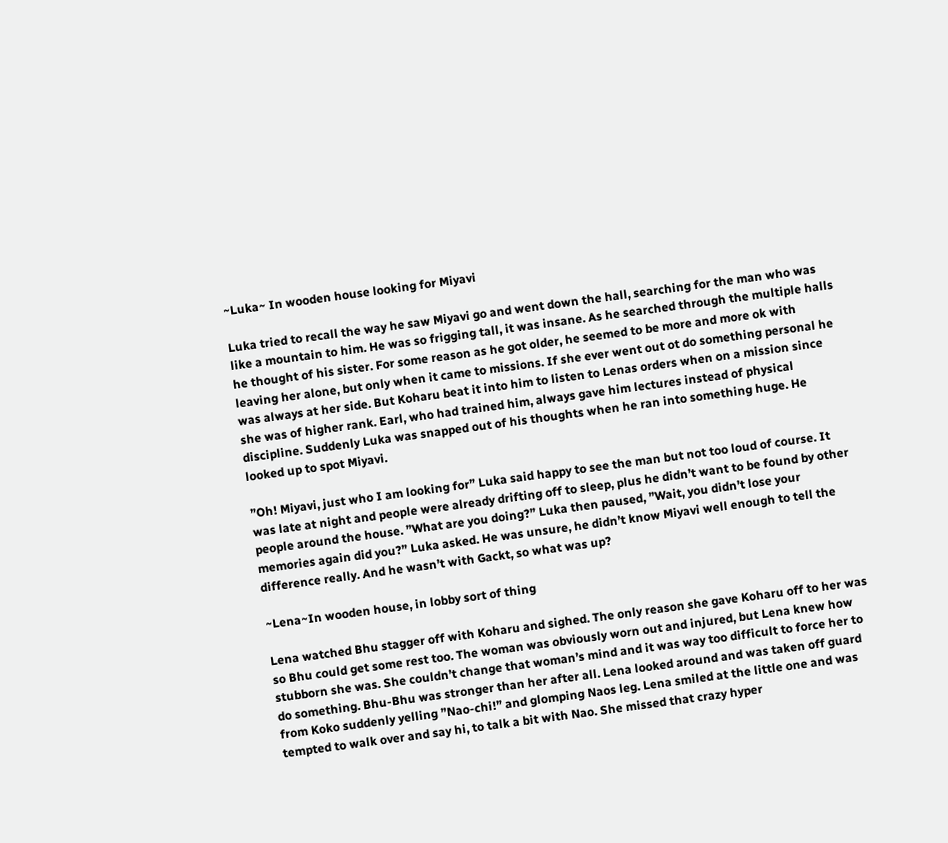~Luka~ In wooden house looking for Miyavi

Luka tried to recall the way he saw Miyavi go and went down the hall, searching for the man who was like a mountain to him. He was so frigging tall, it was insane. As he searched through the multiple halls he thought of his sister. For some reason as he got older, he seemed to be more and more ok with leaving her alone, but only when it came to missions. If she ever went out ot do something personal he was always at her side. But Koharu beat it into him to listen to Lenas orders when on a mission since she was of higher rank. Earl, who had trained him, always gave him lectures instead of physical discipline. Suddenly Luka was snapped out of his thoughts when he ran into something huge. He looked up to spot Miyavi.

”Oh! Miyavi, just who I am looking for” Luka said happy to see the man but not too loud of course. It was late at night and people were already drifting off to sleep, plus he didn’t want to be found by other people around the house. ”What are you doing?” Luka then paused, ”Wait, you didn’t lose your memories again did you?” Luka asked. He was unsure, he didn’t know Miyavi well enough to tell the difference really. And he wasn’t with Gackt, so what was up?

~Lena~In wooden house, in lobby sort of thing

Lena watched Bhu stagger off with Koharu and sighed. The only reason she gave Koharu off to her was so Bhu could get some rest too. The woman was obviously worn out and injured, but Lena knew how stubborn she was. She couldn’t change that woman’s mind and it was way too difficult to force her to do something. Bhu-Bhu was stronger than her after all. Lena looked around and was taken off guard from Koko suddenly yelling ”Nao-chi!” and glomping Naos leg. Lena smiled at the little one and was tempted to walk over and say hi, to talk a bit with Nao. She missed that crazy hyper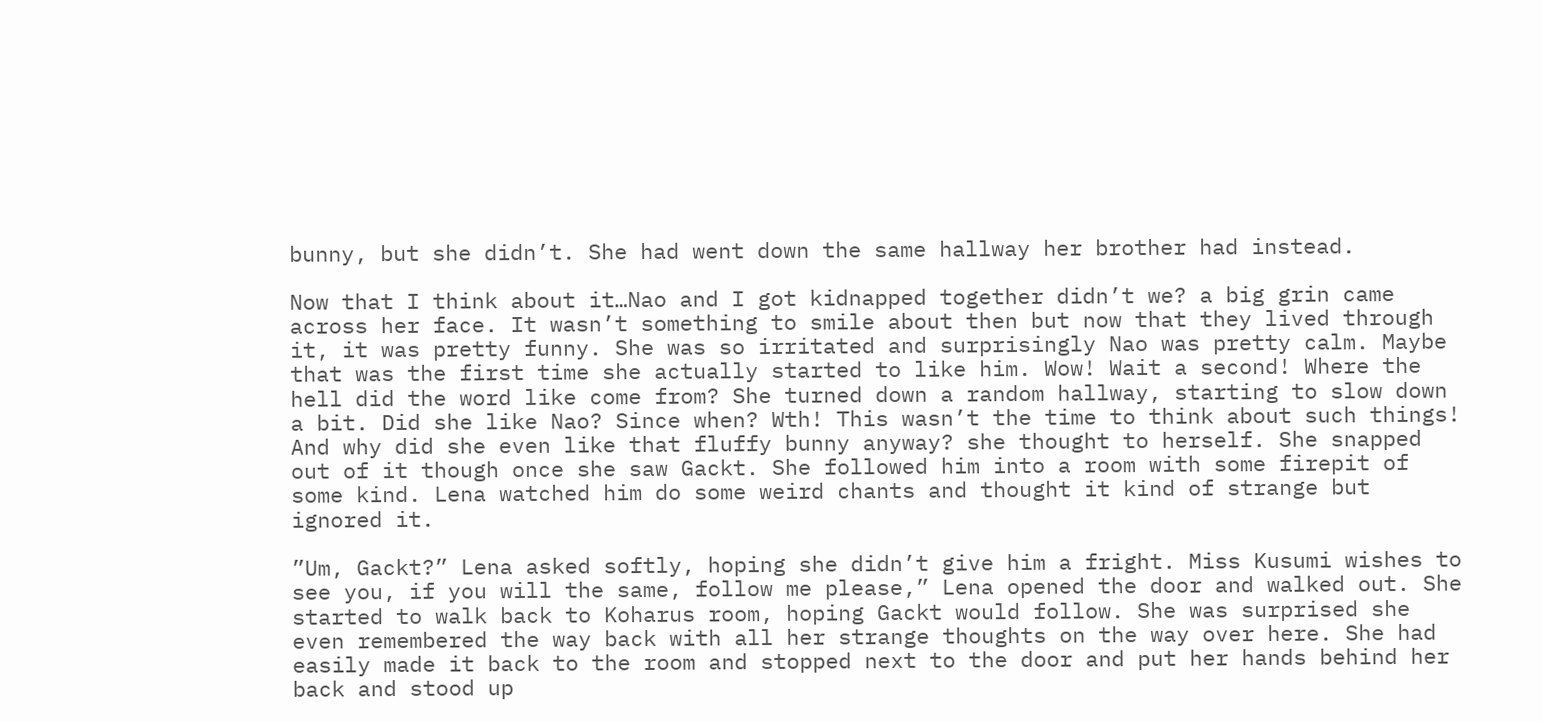bunny, but she didn’t. She had went down the same hallway her brother had instead.

Now that I think about it…Nao and I got kidnapped together didn’t we? a big grin came across her face. It wasn’t something to smile about then but now that they lived through it, it was pretty funny. She was so irritated and surprisingly Nao was pretty calm. Maybe that was the first time she actually started to like him. Wow! Wait a second! Where the hell did the word like come from? She turned down a random hallway, starting to slow down a bit. Did she like Nao? Since when? Wth! This wasn’t the time to think about such things! And why did she even like that fluffy bunny anyway? she thought to herself. She snapped out of it though once she saw Gackt. She followed him into a room with some firepit of some kind. Lena watched him do some weird chants and thought it kind of strange but ignored it.

”Um, Gackt?” Lena asked softly, hoping she didn’t give him a fright. Miss Kusumi wishes to see you, if you will the same, follow me please,” Lena opened the door and walked out. She started to walk back to Koharus room, hoping Gackt would follow. She was surprised she even remembered the way back with all her strange thoughts on the way over here. She had easily made it back to the room and stopped next to the door and put her hands behind her back and stood up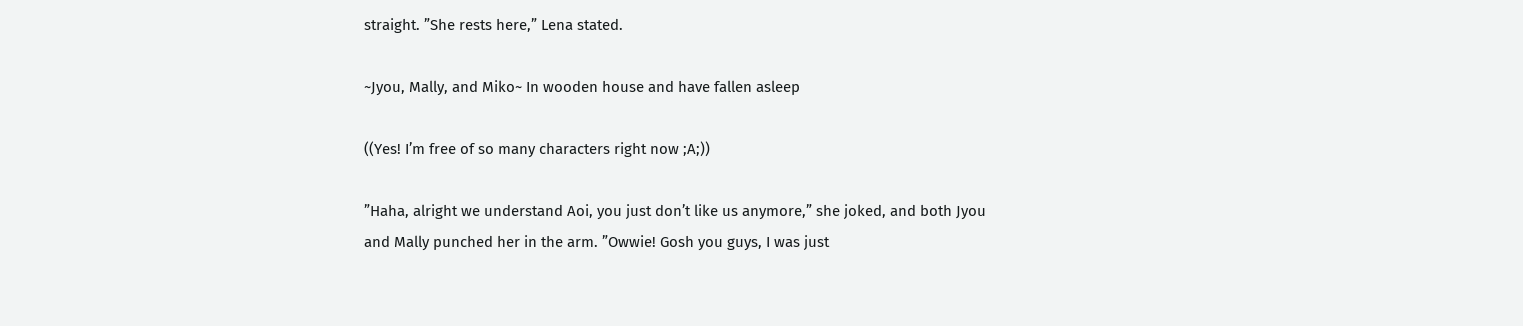straight. ”She rests here,” Lena stated.

~Jyou, Mally, and Miko~ In wooden house and have fallen asleep

((Yes! I’m free of so many characters right now ;A;))

”Haha, alright we understand Aoi, you just don’t like us anymore,” she joked, and both Jyou and Mally punched her in the arm. ”Owwie! Gosh you guys, I was just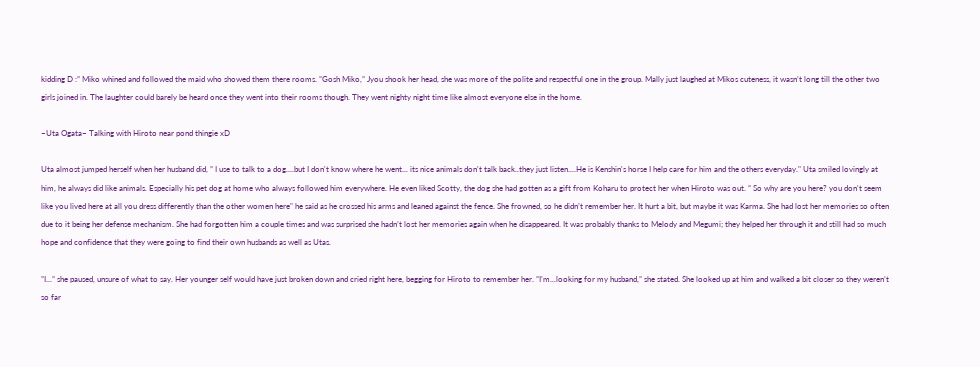kidding D :” Miko whined and followed the maid who showed them there rooms. ”Gosh Miko,” Jyou shook her head, she was more of the polite and respectful one in the group. Mally just laughed at Mikos cuteness, it wasn’t long till the other two girls joined in. The laughter could barely be heard once they went into their rooms though. They went nighty night time like almost everyone else in the home.

~Uta Ogata~ Talking with Hiroto near pond thingie xD

Uta almost jumped herself when her husband did, ” I use to talk to a dog....but I don't know where he went... its nice animals don't talk back..they just listen....He is Kenshin's horse I help care for him and the others everyday." Uta smiled lovingly at him, he always did like animals. Especially his pet dog at home who always followed him everywhere. He even liked Scotty, the dog she had gotten as a gift from Koharu to protect her when Hiroto was out. ” So why are you here? you don't seem like you lived here at all you dress differently than the other women here" he said as he crossed his arms and leaned against the fence. She frowned, so he didn’t remember her. It hurt a bit, but maybe it was Karma. She had lost her memories so often due to it being her defense mechanism. She had forgotten him a couple times and was surprised she hadn’t lost her memories again when he disappeared. It was probably thanks to Melody and Megumi; they helped her through it and still had so much hope and confidence that they were going to find their own husbands as well as Utas.

”I...” she paused, unsure of what to say. Her younger self would have just broken down and cried right here, begging for Hiroto to remember her. ”I’m...looking for my husband,” she stated. She looked up at him and walked a bit closer so they weren’t so far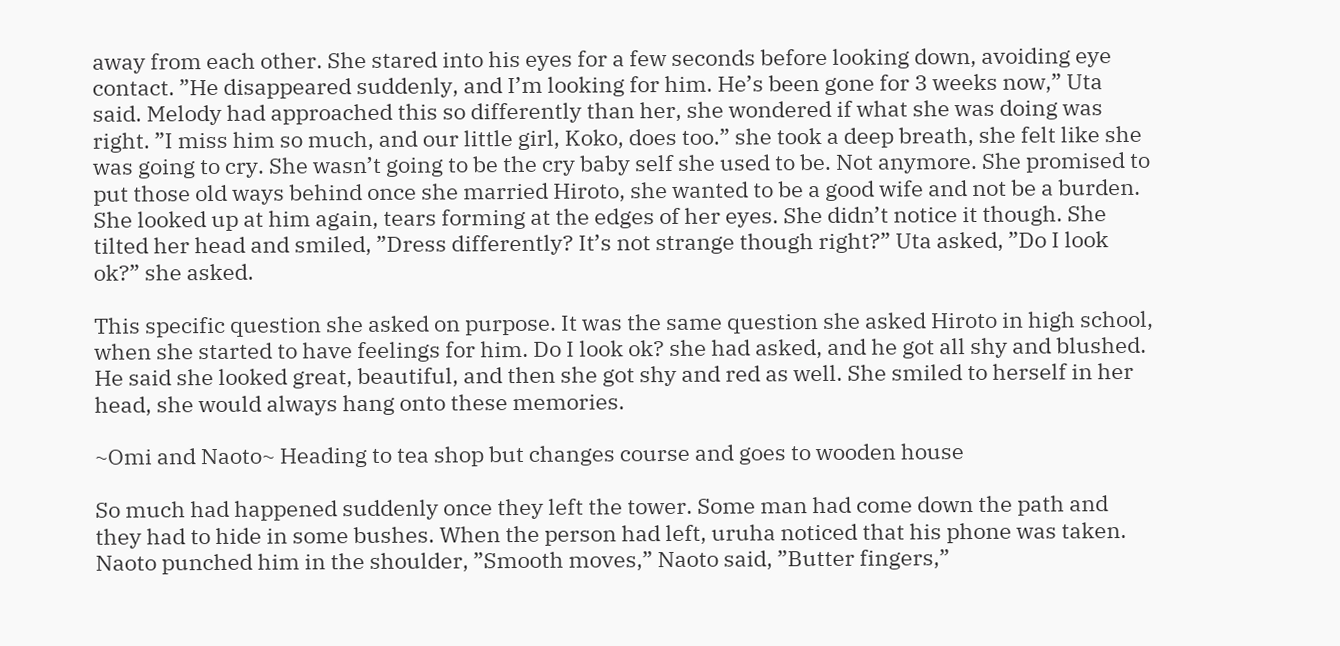away from each other. She stared into his eyes for a few seconds before looking down, avoiding eye contact. ”He disappeared suddenly, and I’m looking for him. He’s been gone for 3 weeks now,” Uta said. Melody had approached this so differently than her, she wondered if what she was doing was right. ”I miss him so much, and our little girl, Koko, does too.” she took a deep breath, she felt like she was going to cry. She wasn’t going to be the cry baby self she used to be. Not anymore. She promised to put those old ways behind once she married Hiroto, she wanted to be a good wife and not be a burden. She looked up at him again, tears forming at the edges of her eyes. She didn’t notice it though. She tilted her head and smiled, ”Dress differently? It’s not strange though right?” Uta asked, ”Do I look ok?” she asked.

This specific question she asked on purpose. It was the same question she asked Hiroto in high school, when she started to have feelings for him. Do I look ok? she had asked, and he got all shy and blushed. He said she looked great, beautiful, and then she got shy and red as well. She smiled to herself in her head, she would always hang onto these memories.

~Omi and Naoto~ Heading to tea shop but changes course and goes to wooden house

So much had happened suddenly once they left the tower. Some man had come down the path and they had to hide in some bushes. When the person had left, uruha noticed that his phone was taken. Naoto punched him in the shoulder, ”Smooth moves,” Naoto said, ”Butter fingers,”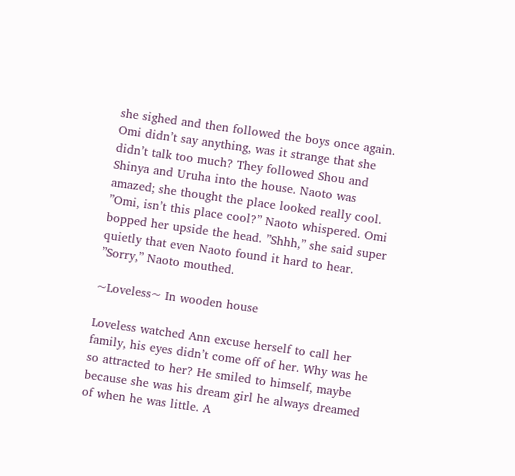she sighed and then followed the boys once again. Omi didn’t say anything, was it strange that she didn’t talk too much? They followed Shou and Shinya and Uruha into the house. Naoto was amazed; she thought the place looked really cool. ”Omi, isn’t this place cool?” Naoto whispered. Omi bopped her upside the head. ”Shhh,” she said super quietly that even Naoto found it hard to hear. ”Sorry,” Naoto mouthed.

~Loveless~ In wooden house

Loveless watched Ann excuse herself to call her family, his eyes didn’t come off of her. Why was he so attracted to her? He smiled to himself, maybe because she was his dream girl he always dreamed of when he was little. A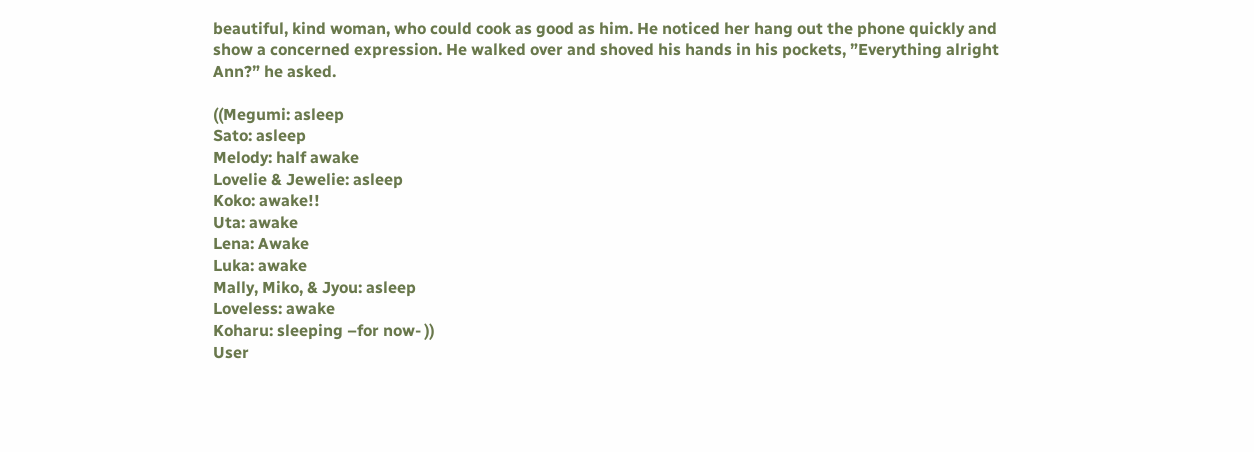beautiful, kind woman, who could cook as good as him. He noticed her hang out the phone quickly and show a concerned expression. He walked over and shoved his hands in his pockets, ”Everything alright Ann?” he asked.

((Megumi: asleep
Sato: asleep
Melody: half awake
Lovelie & Jewelie: asleep
Koko: awake!!
Uta: awake
Lena: Awake
Luka: awake
Mally, Miko, & Jyou: asleep
Loveless: awake
Koharu: sleeping –for now- ))
User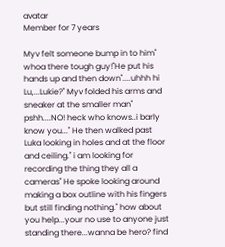avatar
Member for 7 years

Myv felt someone bump in to him" whoa there tough guy!"He put his hands up and then down"....uhhh hi Lu,...Lukie?" Myv folded his arms and sneaker at the smaller man" pshh....NO! heck who knows..i barly know you..." He then walked past Luka looking in holes and at the floor and ceiling." i am looking for recording the thing they all a cameras" He spoke looking around making a box outline with his fingers but still finding nothing." how about you help...your no use to anyone just standing there...wanna be hero? find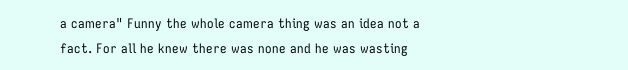a camera" Funny the whole camera thing was an idea not a fact. For all he knew there was none and he was wasting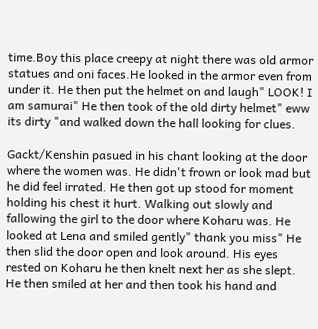time.Boy this place creepy at night there was old armor statues and oni faces.He looked in the armor even from under it. He then put the helmet on and laugh" LOOK! I am samurai" He then took of the old dirty helmet" eww its dirty "and walked down the hall looking for clues.

Gackt/Kenshin pasued in his chant looking at the door where the women was. He didn't frown or look mad but he did feel irrated. He then got up stood for moment holding his chest it hurt. Walking out slowly and fallowing the girl to the door where Koharu was. He looked at Lena and smiled gently" thank you miss" He then slid the door open and look around. His eyes rested on Koharu he then knelt next her as she slept. He then smiled at her and then took his hand and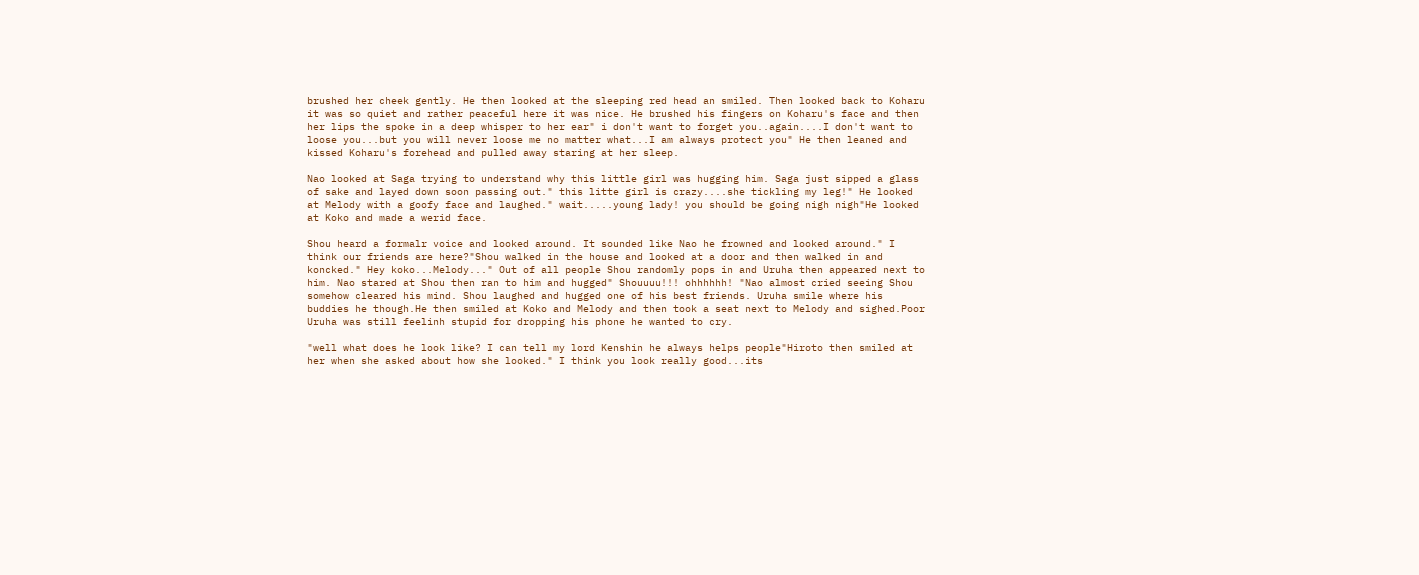brushed her cheek gently. He then looked at the sleeping red head an smiled. Then looked back to Koharu it was so quiet and rather peaceful here it was nice. He brushed his fingers on Koharu's face and then her lips the spoke in a deep whisper to her ear" i don't want to forget you..again....I don't want to loose you...but you will never loose me no matter what...I am always protect you" He then leaned and kissed Koharu's forehead and pulled away staring at her sleep.

Nao looked at Saga trying to understand why this little girl was hugging him. Saga just sipped a glass of sake and layed down soon passing out." this litte girl is crazy....she tickling my leg!" He looked at Melody with a goofy face and laughed." wait.....young lady! you should be going nigh nigh"He looked at Koko and made a werid face.

Shou heard a formalr voice and looked around. It sounded like Nao he frowned and looked around." I think our friends are here?"Shou walked in the house and looked at a door and then walked in and koncked." Hey koko...Melody..." Out of all people Shou randomly pops in and Uruha then appeared next to him. Nao stared at Shou then ran to him and hugged" Shouuuu!!! ohhhhhh! "Nao almost cried seeing Shou somehow cleared his mind. Shou laughed and hugged one of his best friends. Uruha smile where his buddies he though.He then smiled at Koko and Melody and then took a seat next to Melody and sighed.Poor Uruha was still feelinh stupid for dropping his phone he wanted to cry.

"well what does he look like? I can tell my lord Kenshin he always helps people"Hiroto then smiled at her when she asked about how she looked." I think you look really good...its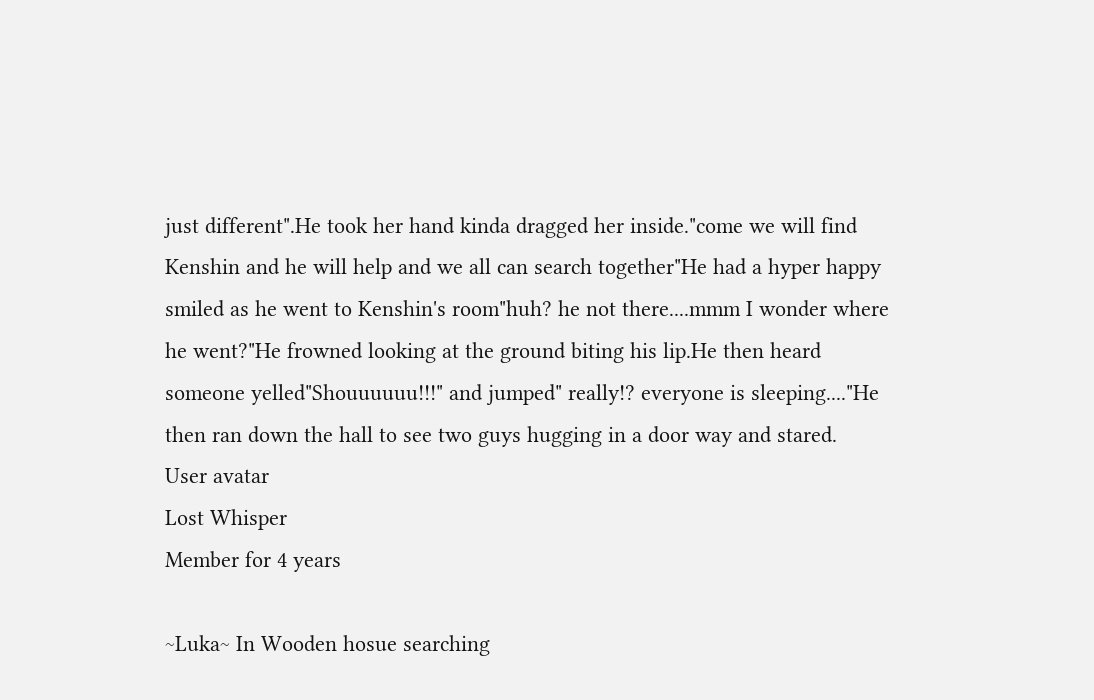just different".He took her hand kinda dragged her inside."come we will find Kenshin and he will help and we all can search together"He had a hyper happy smiled as he went to Kenshin's room"huh? he not there....mmm I wonder where he went?"He frowned looking at the ground biting his lip.He then heard someone yelled"Shouuuuuu!!!" and jumped" really!? everyone is sleeping...."He then ran down the hall to see two guys hugging in a door way and stared.
User avatar
Lost Whisper
Member for 4 years

~Luka~ In Wooden hosue searching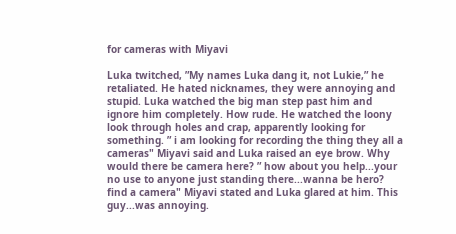for cameras with Miyavi

Luka twitched, ”My names Luka dang it, not Lukie,” he retaliated. He hated nicknames, they were annoying and stupid. Luka watched the big man step past him and ignore him completely. How rude. He watched the loony look through holes and crap, apparently looking for something. ” i am looking for recording the thing they all a cameras" Miyavi said and Luka raised an eye brow. Why would there be camera here? ” how about you help...your no use to anyone just standing there...wanna be hero? find a camera" Miyavi stated and Luka glared at him. This guy...was annoying.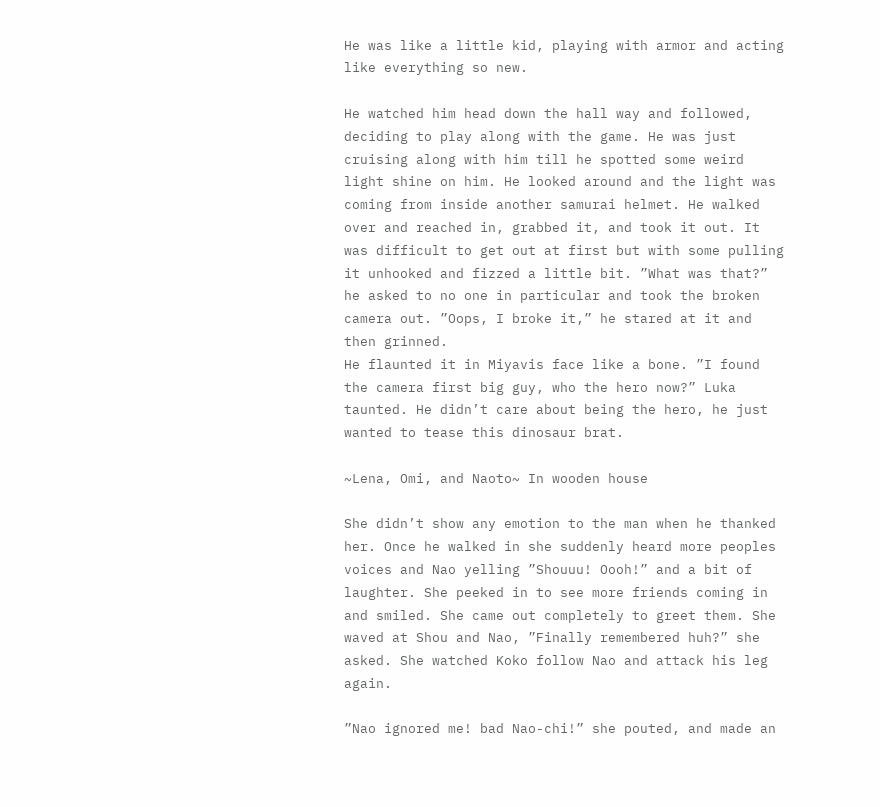He was like a little kid, playing with armor and acting like everything so new.

He watched him head down the hall way and followed, deciding to play along with the game. He was just cruising along with him till he spotted some weird light shine on him. He looked around and the light was coming from inside another samurai helmet. He walked over and reached in, grabbed it, and took it out. It was difficult to get out at first but with some pulling it unhooked and fizzed a little bit. ”What was that?” he asked to no one in particular and took the broken camera out. ”Oops, I broke it,” he stared at it and then grinned.
He flaunted it in Miyavis face like a bone. ”I found the camera first big guy, who the hero now?” Luka taunted. He didn’t care about being the hero, he just wanted to tease this dinosaur brat.

~Lena, Omi, and Naoto~ In wooden house

She didn’t show any emotion to the man when he thanked her. Once he walked in she suddenly heard more peoples voices and Nao yelling ”Shouuu! Oooh!” and a bit of laughter. She peeked in to see more friends coming in and smiled. She came out completely to greet them. She waved at Shou and Nao, ”Finally remembered huh?” she asked. She watched Koko follow Nao and attack his leg again.

”Nao ignored me! bad Nao-chi!” she pouted, and made an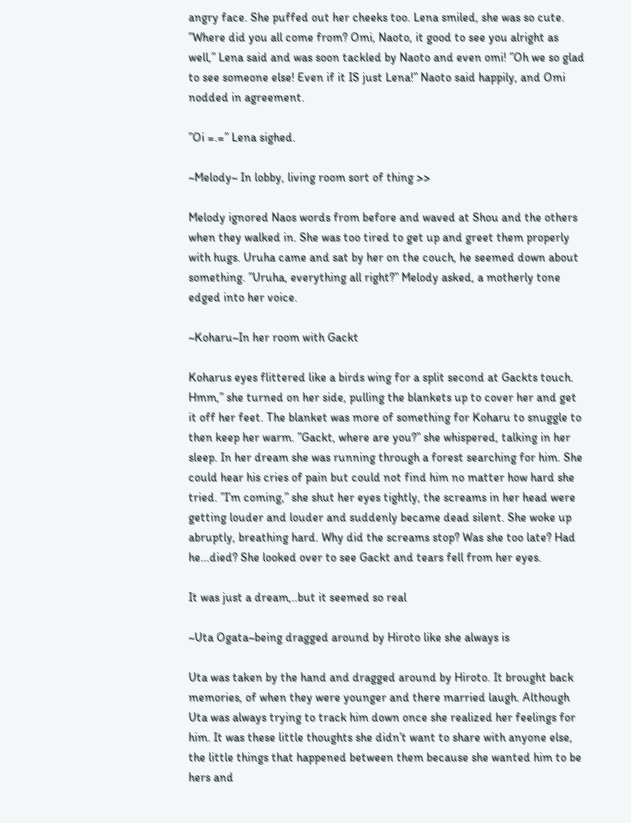angry face. She puffed out her cheeks too. Lena smiled, she was so cute. ”Where did you all come from? Omi, Naoto, it good to see you alright as well,” Lena said and was soon tackled by Naoto and even omi! ”Oh we so glad to see someone else! Even if it IS just Lena!” Naoto said happily, and Omi nodded in agreement.

”Oi =.=” Lena sighed.

~Melody~ In lobby, living room sort of thing >>

Melody ignored Naos words from before and waved at Shou and the others when they walked in. She was too tired to get up and greet them properly with hugs. Uruha came and sat by her on the couch, he seemed down about something. ”Uruha, everything all right?” Melody asked, a motherly tone edged into her voice.

~Koharu~In her room with Gackt

Koharus eyes flittered like a birds wing for a split second at Gackts touch. Hmm,” she turned on her side, pulling the blankets up to cover her and get it off her feet. The blanket was more of something for Koharu to snuggle to then keep her warm. ”Gackt, where are you?” she whispered, talking in her sleep. In her dream she was running through a forest searching for him. She could hear his cries of pain but could not find him no matter how hard she tried. ”I’m coming,” she shut her eyes tightly, the screams in her head were getting louder and louder and suddenly became dead silent. She woke up abruptly, breathing hard. Why did the screams stop? Was she too late? Had he...died? She looked over to see Gackt and tears fell from her eyes.

It was just a dream,..but it seemed so real

~Uta Ogata~being dragged around by Hiroto like she always is

Uta was taken by the hand and dragged around by Hiroto. It brought back memories, of when they were younger and there married laugh. Although Uta was always trying to track him down once she realized her feelings for him. It was these little thoughts she didn’t want to share with anyone else, the little things that happened between them because she wanted him to be hers and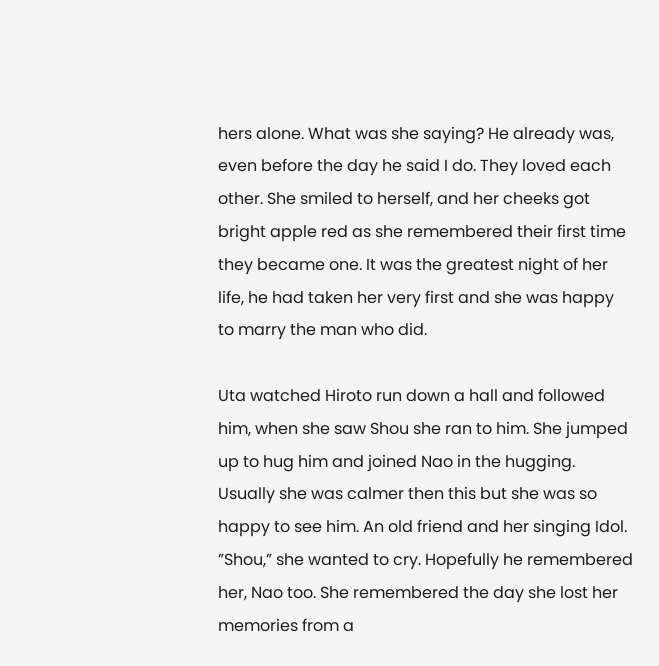hers alone. What was she saying? He already was, even before the day he said I do. They loved each other. She smiled to herself, and her cheeks got bright apple red as she remembered their first time they became one. It was the greatest night of her life, he had taken her very first and she was happy to marry the man who did.

Uta watched Hiroto run down a hall and followed him, when she saw Shou she ran to him. She jumped up to hug him and joined Nao in the hugging. Usually she was calmer then this but she was so happy to see him. An old friend and her singing Idol. ”Shou,” she wanted to cry. Hopefully he remembered her, Nao too. She remembered the day she lost her memories from a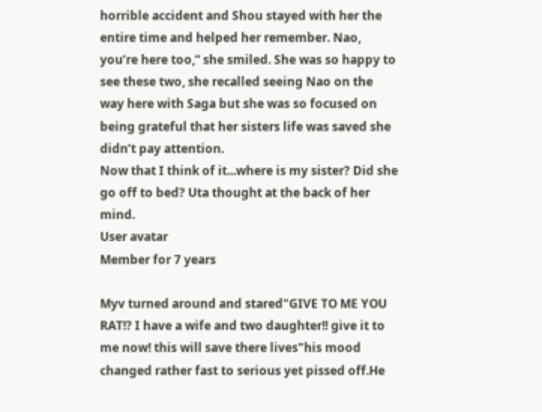horrible accident and Shou stayed with her the entire time and helped her remember. Nao, you’re here too,” she smiled. She was so happy to see these two, she recalled seeing Nao on the way here with Saga but she was so focused on being grateful that her sisters life was saved she didn’t pay attention.
Now that I think of it...where is my sister? Did she go off to bed? Uta thought at the back of her mind.
User avatar
Member for 7 years

Myv turned around and stared"GIVE TO ME YOU RAT!? I have a wife and two daughter!! give it to me now! this will save there lives"his mood changed rather fast to serious yet pissed off.He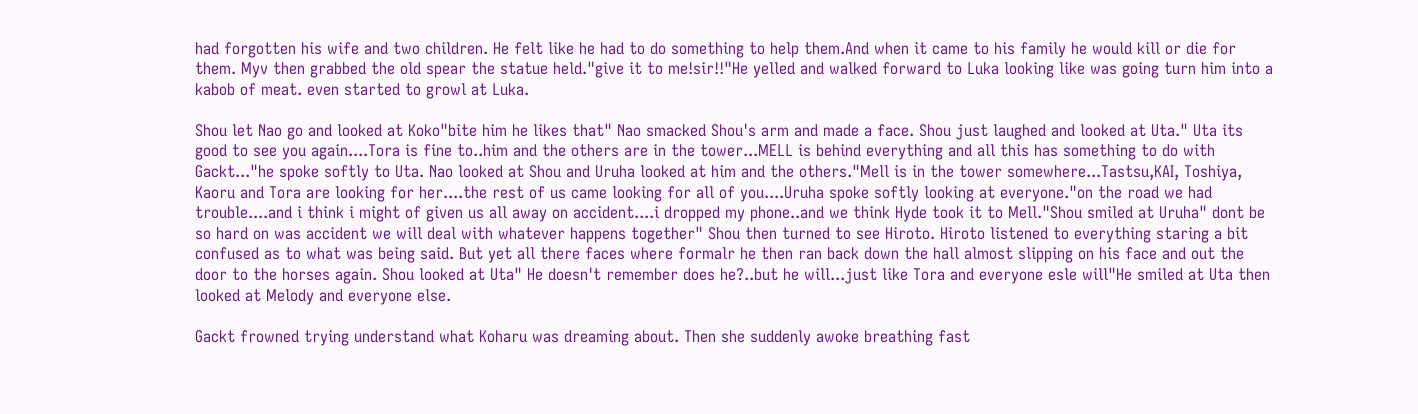had forgotten his wife and two children. He felt like he had to do something to help them.And when it came to his family he would kill or die for them. Myv then grabbed the old spear the statue held."give it to me!sir!!"He yelled and walked forward to Luka looking like was going turn him into a kabob of meat. even started to growl at Luka.

Shou let Nao go and looked at Koko"bite him he likes that" Nao smacked Shou's arm and made a face. Shou just laughed and looked at Uta." Uta its good to see you again....Tora is fine to..him and the others are in the tower...MELL is behind everything and all this has something to do with Gackt..."he spoke softly to Uta. Nao looked at Shou and Uruha looked at him and the others."Mell is in the tower somewhere...Tastsu,KAI, Toshiya, Kaoru and Tora are looking for her....the rest of us came looking for all of you....Uruha spoke softly looking at everyone."on the road we had trouble....and i think i might of given us all away on accident....i dropped my phone..and we think Hyde took it to Mell."Shou smiled at Uruha" dont be so hard on was accident we will deal with whatever happens together" Shou then turned to see Hiroto. Hiroto listened to everything staring a bit confused as to what was being said. But yet all there faces where formalr he then ran back down the hall almost slipping on his face and out the door to the horses again. Shou looked at Uta" He doesn't remember does he?..but he will...just like Tora and everyone esle will"He smiled at Uta then looked at Melody and everyone else.

Gackt frowned trying understand what Koharu was dreaming about. Then she suddenly awoke breathing fast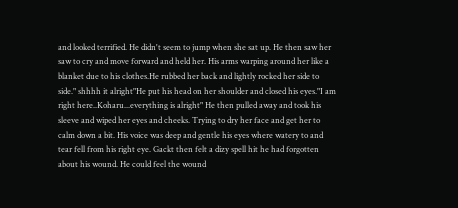and looked terrified. He didn't seem to jump when she sat up. He then saw her saw to cry and move forward and held her. His arms warping around her like a blanket due to his clothes.He rubbed her back and lightly rocked her side to side." shhhh it alright"He put his head on her shoulder and closed his eyes."I am right here..Koharu...everything is alright" He then pulled away and took his sleeve and wiped her eyes and cheeks. Trying to dry her face and get her to calm down a bit. His voice was deep and gentle his eyes where watery to and tear fell from his right eye. Gackt then felt a dizy spell hit he had forgotten about his wound. He could feel the wound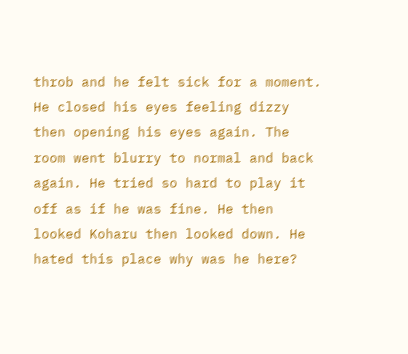throb and he felt sick for a moment. He closed his eyes feeling dizzy then opening his eyes again. The room went blurry to normal and back again. He tried so hard to play it off as if he was fine. He then looked Koharu then looked down. He hated this place why was he here?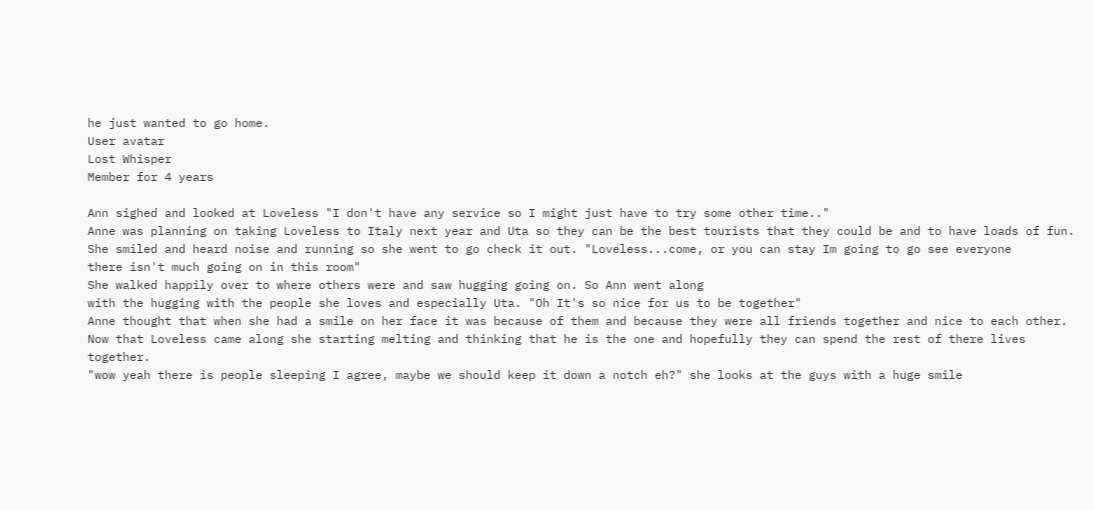he just wanted to go home.
User avatar
Lost Whisper
Member for 4 years

Ann sighed and looked at Loveless "I don't have any service so I might just have to try some other time.."
Anne was planning on taking Loveless to Italy next year and Uta so they can be the best tourists that they could be and to have loads of fun.
She smiled and heard noise and running so she went to go check it out. "Loveless...come, or you can stay Im going to go see everyone
there isn't much going on in this room"
She walked happily over to where others were and saw hugging going on. So Ann went along
with the hugging with the people she loves and especially Uta. "Oh It's so nice for us to be together"
Anne thought that when she had a smile on her face it was because of them and because they were all friends together and nice to each other.
Now that Loveless came along she starting melting and thinking that he is the one and hopefully they can spend the rest of there lives together.
"wow yeah there is people sleeping I agree, maybe we should keep it down a notch eh?" she looks at the guys with a huge smile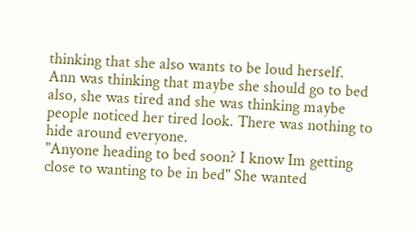thinking that she also wants to be loud herself.
Ann was thinking that maybe she should go to bed also, she was tired and she was thinking maybe people noticed her tired look. There was nothing to hide around everyone.
"Anyone heading to bed soon? I know Im getting close to wanting to be in bed" She wanted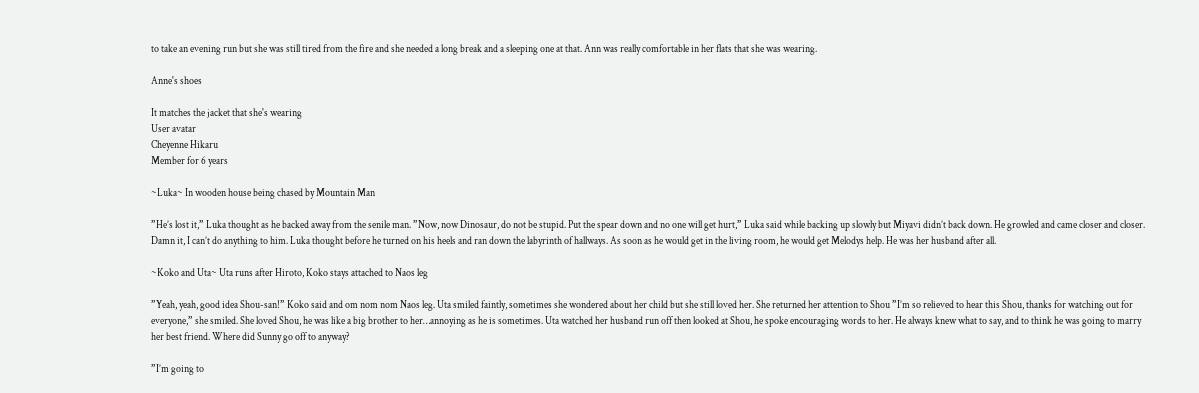to take an evening run but she was still tired from the fire and she needed a long break and a sleeping one at that. Ann was really comfortable in her flats that she was wearing.

Anne's shoes

It matches the jacket that she's wearing
User avatar
Cheyenne Hikaru
Member for 6 years

~Luka~ In wooden house being chased by Mountain Man

”He’s lost it,” Luka thought as he backed away from the senile man. ”Now, now Dinosaur, do not be stupid. Put the spear down and no one will get hurt,” Luka said while backing up slowly but Miyavi didn’t back down. He growled and came closer and closer. Damn it, I can’t do anything to him. Luka thought before he turned on his heels and ran down the labyrinth of hallways. As soon as he would get in the living room, he would get Melodys help. He was her husband after all.

~Koko and Uta~ Uta runs after Hiroto, Koko stays attached to Naos leg

”Yeah, yeah, good idea Shou-san!” Koko said and om nom nom Naos leg. Uta smiled faintly, sometimes she wondered about her child but she still loved her. She returned her attention to Shou ”I’m so relieved to hear this Shou, thanks for watching out for everyone,” she smiled. She loved Shou, he was like a big brother to her…annoying as he is sometimes. Uta watched her husband run off then looked at Shou, he spoke encouraging words to her. He always knew what to say, and to think he was going to marry her best friend. Where did Sunny go off to anyway?

”I’m going to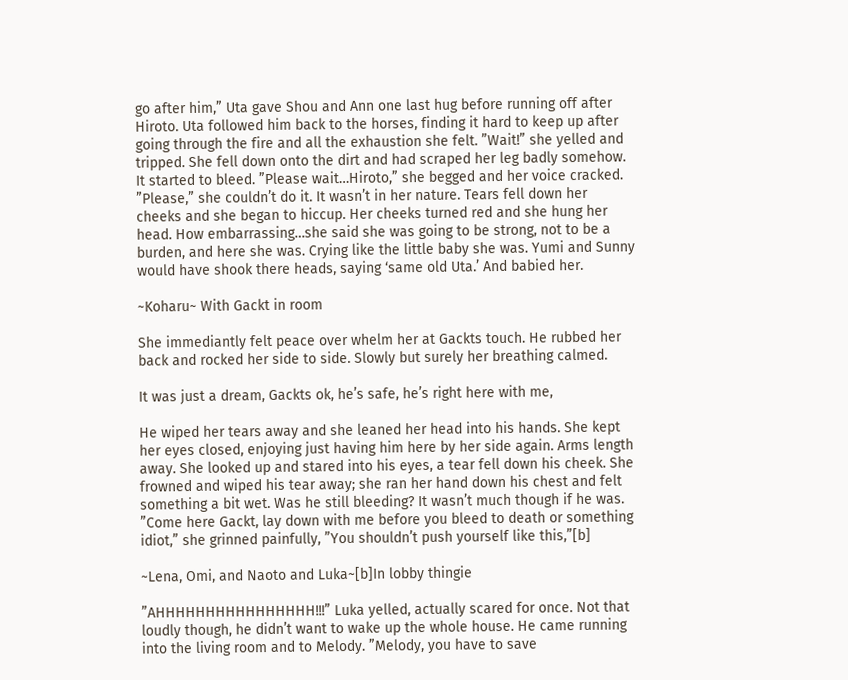go after him,” Uta gave Shou and Ann one last hug before running off after Hiroto. Uta followed him back to the horses, finding it hard to keep up after going through the fire and all the exhaustion she felt. ”Wait!” she yelled and tripped. She fell down onto the dirt and had scraped her leg badly somehow. It started to bleed. ”Please wait…Hiroto,” she begged and her voice cracked. ”Please,” she couldn’t do it. It wasn’t in her nature. Tears fell down her cheeks and she began to hiccup. Her cheeks turned red and she hung her head. How embarrassing…she said she was going to be strong, not to be a burden, and here she was. Crying like the little baby she was. Yumi and Sunny would have shook there heads, saying ‘same old Uta.’ And babied her.

~Koharu~ With Gackt in room

She immediantly felt peace over whelm her at Gackts touch. He rubbed her back and rocked her side to side. Slowly but surely her breathing calmed.

It was just a dream, Gackts ok, he’s safe, he’s right here with me,

He wiped her tears away and she leaned her head into his hands. She kept her eyes closed, enjoying just having him here by her side again. Arms length away. She looked up and stared into his eyes, a tear fell down his cheek. She frowned and wiped his tear away; she ran her hand down his chest and felt something a bit wet. Was he still bleeding? It wasn’t much though if he was. ”Come here Gackt, lay down with me before you bleed to death or something idiot,” she grinned painfully, ”You shouldn’t push yourself like this,”[b]

~Lena, Omi, and Naoto and Luka~[b]In lobby thingie

”AHHHHHHHHHHHHHHHH!!!” Luka yelled, actually scared for once. Not that loudly though, he didn’t want to wake up the whole house. He came running into the living room and to Melody. ”Melody, you have to save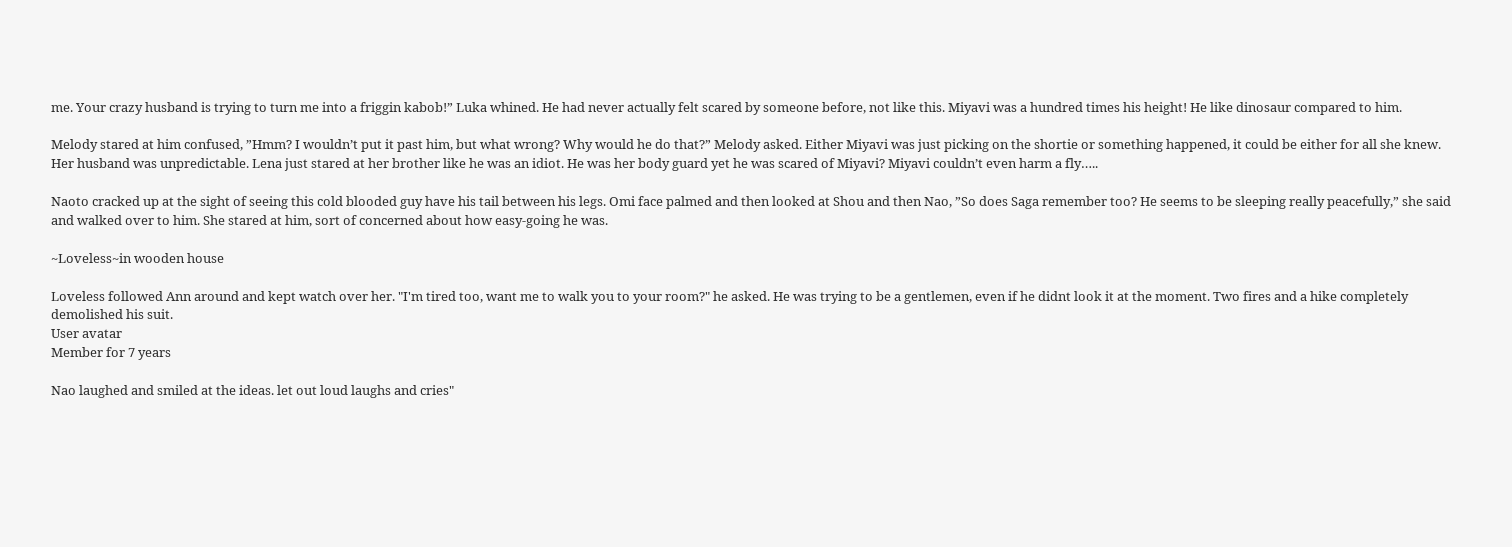me. Your crazy husband is trying to turn me into a friggin kabob!” Luka whined. He had never actually felt scared by someone before, not like this. Miyavi was a hundred times his height! He like dinosaur compared to him.

Melody stared at him confused, ”Hmm? I wouldn’t put it past him, but what wrong? Why would he do that?” Melody asked. Either Miyavi was just picking on the shortie or something happened, it could be either for all she knew. Her husband was unpredictable. Lena just stared at her brother like he was an idiot. He was her body guard yet he was scared of Miyavi? Miyavi couldn’t even harm a fly…..

Naoto cracked up at the sight of seeing this cold blooded guy have his tail between his legs. Omi face palmed and then looked at Shou and then Nao, ”So does Saga remember too? He seems to be sleeping really peacefully,” she said and walked over to him. She stared at him, sort of concerned about how easy-going he was.

~Loveless~in wooden house

Loveless followed Ann around and kept watch over her. "I'm tired too, want me to walk you to your room?" he asked. He was trying to be a gentlemen, even if he didnt look it at the moment. Two fires and a hike completely demolished his suit.
User avatar
Member for 7 years

Nao laughed and smiled at the ideas. let out loud laughs and cries"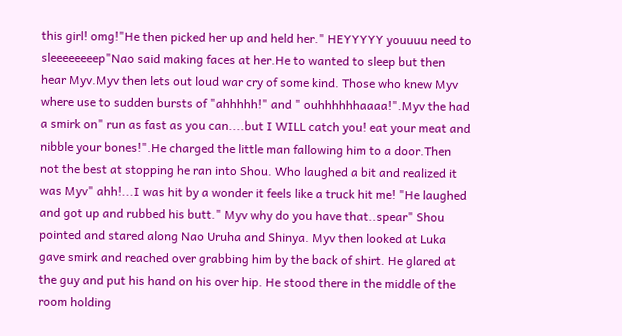this girl! omg!"He then picked her up and held her." HEYYYYY youuuu need to sleeeeeeeep"Nao said making faces at her.He to wanted to sleep but then hear Myv.Myv then lets out loud war cry of some kind. Those who knew Myv where use to sudden bursts of "ahhhhh!" and " ouhhhhhhaaaa!".Myv the had a smirk on" run as fast as you can....but I WILL catch you! eat your meat and nibble your bones!".He charged the little man fallowing him to a door.Then not the best at stopping he ran into Shou. Who laughed a bit and realized it was Myv" ahh!...I was hit by a wonder it feels like a truck hit me! "He laughed and got up and rubbed his butt." Myv why do you have that..spear" Shou pointed and stared along Nao Uruha and Shinya. Myv then looked at Luka gave smirk and reached over grabbing him by the back of shirt. He glared at the guy and put his hand on his over hip. He stood there in the middle of the room holding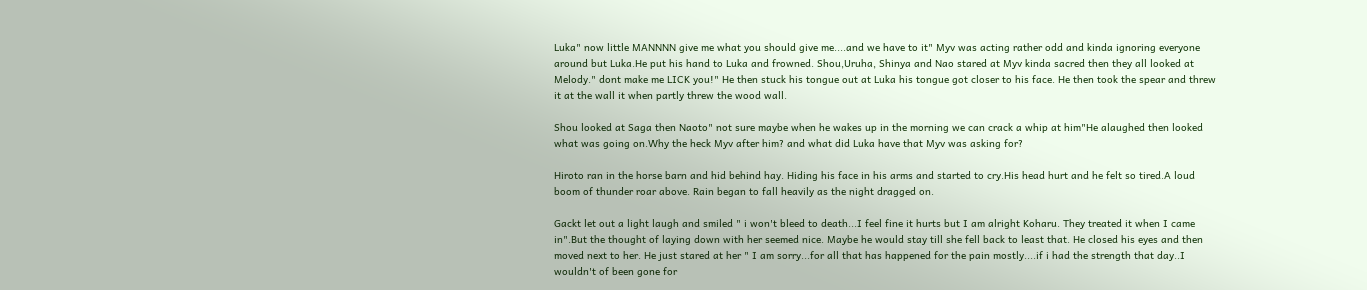Luka" now little MANNNN give me what you should give me....and we have to it" Myv was acting rather odd and kinda ignoring everyone around but Luka.He put his hand to Luka and frowned. Shou,Uruha, Shinya and Nao stared at Myv kinda sacred then they all looked at Melody." dont make me LICK you!" He then stuck his tongue out at Luka his tongue got closer to his face. He then took the spear and threw it at the wall it when partly threw the wood wall.

Shou looked at Saga then Naoto" not sure maybe when he wakes up in the morning we can crack a whip at him"He alaughed then looked what was going on.Why the heck Myv after him? and what did Luka have that Myv was asking for?

Hiroto ran in the horse barn and hid behind hay. Hiding his face in his arms and started to cry.His head hurt and he felt so tired.A loud boom of thunder roar above. Rain began to fall heavily as the night dragged on.

Gackt let out a light laugh and smiled " i won't bleed to death...I feel fine it hurts but I am alright Koharu. They treated it when I came in".But the thought of laying down with her seemed nice. Maybe he would stay till she fell back to least that. He closed his eyes and then moved next to her. He just stared at her " I am sorry...for all that has happened for the pain mostly....if i had the strength that day..I wouldn't of been gone for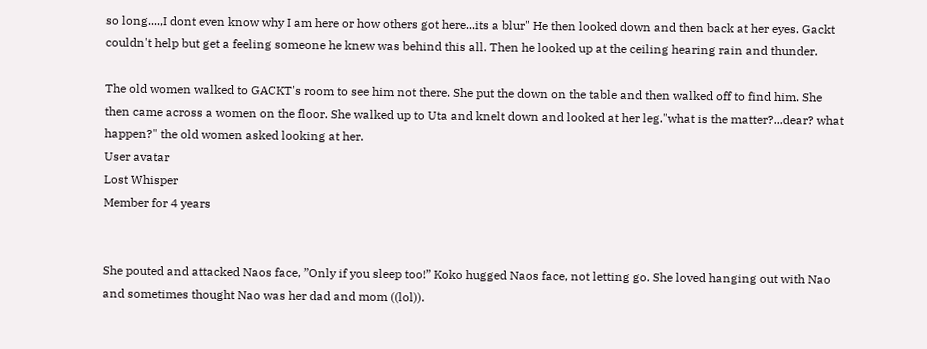so long....,I dont even know why I am here or how others got here...its a blur" He then looked down and then back at her eyes. Gackt couldn't help but get a feeling someone he knew was behind this all. Then he looked up at the ceiling hearing rain and thunder.

The old women walked to GACKT's room to see him not there. She put the down on the table and then walked off to find him. She then came across a women on the floor. She walked up to Uta and knelt down and looked at her leg."what is the matter?...dear? what happen?" the old women asked looking at her.
User avatar
Lost Whisper
Member for 4 years


She pouted and attacked Naos face, ”Only if you sleep too!” Koko hugged Naos face, not letting go. She loved hanging out with Nao and sometimes thought Nao was her dad and mom ((lol)).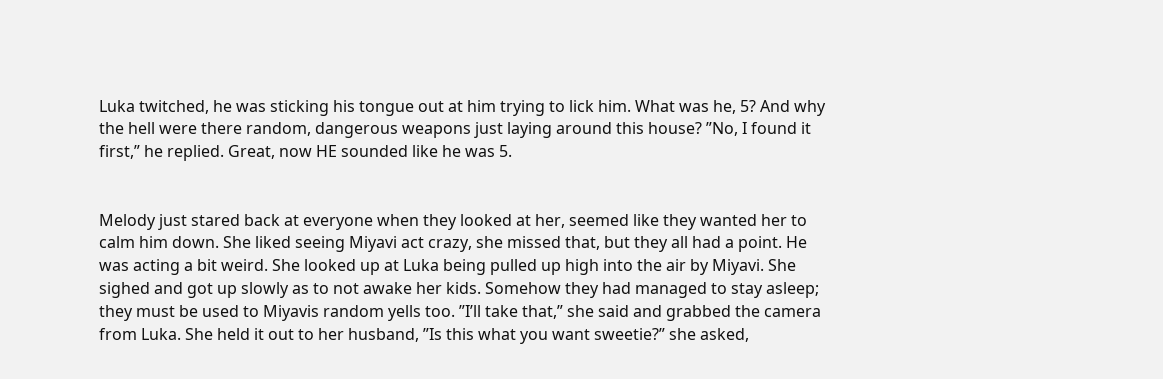Luka twitched, he was sticking his tongue out at him trying to lick him. What was he, 5? And why the hell were there random, dangerous weapons just laying around this house? ”No, I found it first,” he replied. Great, now HE sounded like he was 5.


Melody just stared back at everyone when they looked at her, seemed like they wanted her to calm him down. She liked seeing Miyavi act crazy, she missed that, but they all had a point. He was acting a bit weird. She looked up at Luka being pulled up high into the air by Miyavi. She sighed and got up slowly as to not awake her kids. Somehow they had managed to stay asleep; they must be used to Miyavis random yells too. ”I’ll take that,” she said and grabbed the camera from Luka. She held it out to her husband, ”Is this what you want sweetie?” she asked,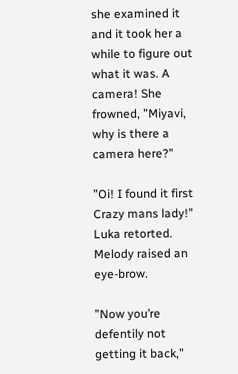she examined it and it took her a while to figure out what it was. A camera! She frowned, ”Miyavi, why is there a camera here?”

”Oi! I found it first Crazy mans lady!” Luka retorted. Melody raised an eye-brow.

”Now you’re defentily not getting it back,”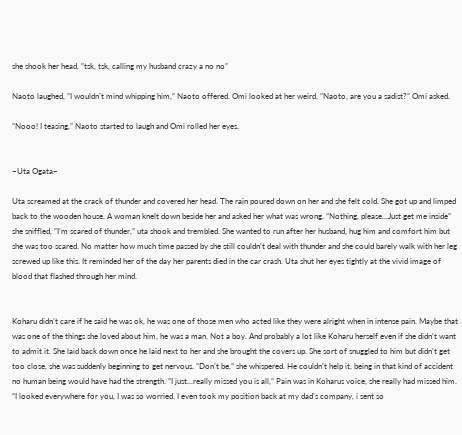she shook her head, ”tsk, tsk, calling my husband crazy a no no”

Naoto laughed, ”I wouldn’t mind whipping him,” Naoto offered. Omi looked at her weird, ”Naoto, are you a sadist?” Omi asked.

”Nooo! I teasing,” Naoto started to laugh and Omi rolled her eyes.


~Uta Ogata~

Uta screamed at the crack of thunder and covered her head. The rain poured down on her and she felt cold. She got up and limped back to the wooden house. A woman knelt down beside her and asked her what was wrong. ”Nothing, please...Just get me inside” she sniffled, ”I’m scared of thunder,” uta shook and trembled. She wanted to run after her husband, hug him and comfort him but she was too scared. No matter how much time passed by she still couldn’t deal with thunder and she could barely walk with her leg screwed up like this. It reminded her of the day her parents died in the car crash. Uta shut her eyes tightly at the vivid image of blood that flashed through her mind.


Koharu didn’t care if he said he was ok, he was one of those men who acted like they were alright when in intense pain. Maybe that was one of the things she loved about him, he was a man. Not a boy. And probably a lot like Koharu herself even if she didn’t want to admit it. She laid back down once he laid next to her and she brought the covers up. She sort of snuggled to him but didn’t get too close, she was suddenly beginning to get nervous. ”Don’t be,” she whispered. He couldn’t help it, being in that kind of accident no human being would have had the strength. ”I just...really missed you is all,” Pain was in Koharus voice, she really had missed him. ”I looked everywhere for you, I was so worried. I even took my position back at my dad’s company, i sent so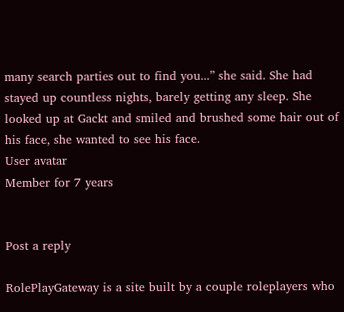many search parties out to find you...” she said. She had stayed up countless nights, barely getting any sleep. She looked up at Gackt and smiled and brushed some hair out of his face, she wanted to see his face.
User avatar
Member for 7 years


Post a reply

RolePlayGateway is a site built by a couple roleplayers who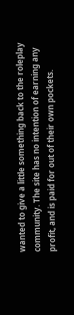wanted to give a little something back to the roleplay community. The site has no intention of earning any profit, and is paid for out of their own pockets.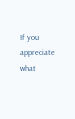If you appreciate what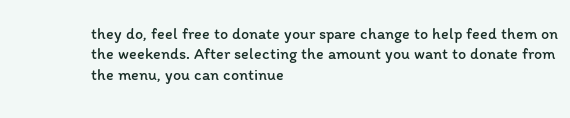they do, feel free to donate your spare change to help feed them on the weekends. After selecting the amount you want to donate from the menu, you can continue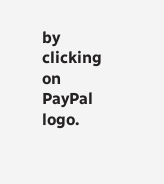by clicking on PayPal logo.